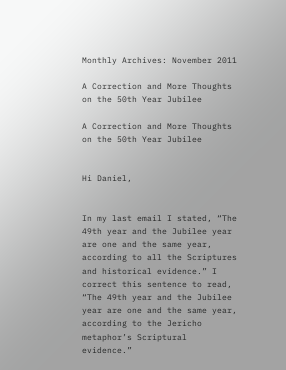Monthly Archives: November 2011

A Correction and More Thoughts on the 50th Year Jubilee

A Correction and More Thoughts on the 50th Year Jubilee


Hi Daniel,


In my last email I stated, “The 49th year and the Jubilee year are one and the same year, according to all the Scriptures and historical evidence.” I correct this sentence to read, “The 49th year and the Jubilee year are one and the same year, according to the Jericho metaphor’s Scriptural evidence.”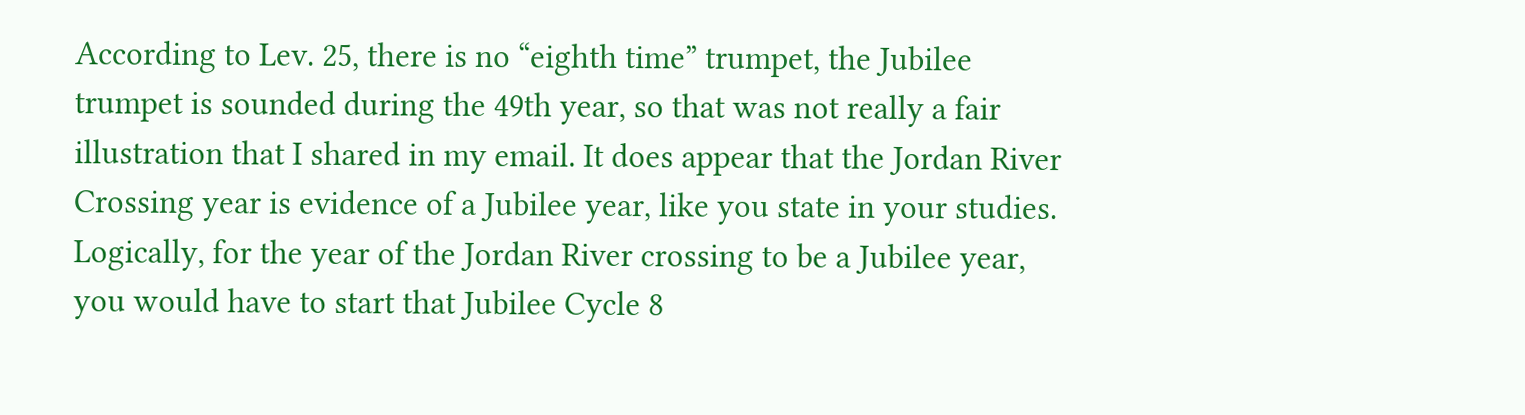According to Lev. 25, there is no “eighth time” trumpet, the Jubilee trumpet is sounded during the 49th year, so that was not really a fair illustration that I shared in my email. It does appear that the Jordan River Crossing year is evidence of a Jubilee year, like you state in your studies. Logically, for the year of the Jordan River crossing to be a Jubilee year, you would have to start that Jubilee Cycle 8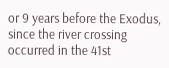or 9 years before the Exodus, since the river crossing occurred in the 41st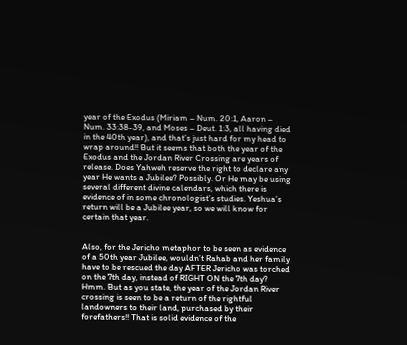year of the Exodus (Miriam – Num. 20:1, Aaron – Num. 33:38-39, and Moses – Deut. 1:3, all having died in the 40th year), and that’s just hard for my head to wrap around!! But it seems that both the year of the Exodus and the Jordan River Crossing are years of release. Does Yahweh reserve the right to declare any year He wants a Jubilee? Possibly. Or He may be using several different divine calendars, which there is evidence of in some chronologist’s studies. Yeshua’s return will be a Jubilee year, so we will know for certain that year.


Also, for the Jericho metaphor to be seen as evidence of a 50th year Jubilee, wouldn’t Rahab and her family have to be rescued the day AFTER Jericho was torched on the 7th day, instead of RIGHT ON the 7th day? Hmm. But as you state, the year of the Jordan River crossing is seen to be a return of the rightful landowners to their land, purchased by their forefathers!! That is solid evidence of the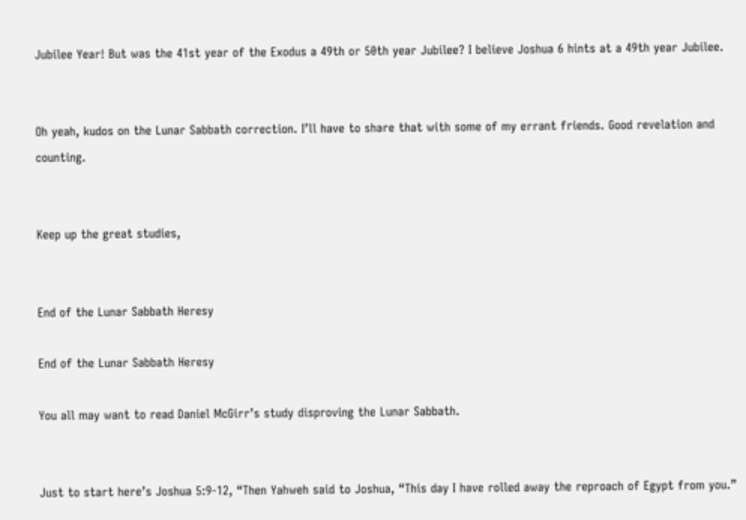Jubilee Year! But was the 41st year of the Exodus a 49th or 50th year Jubilee? I believe Joshua 6 hints at a 49th year Jubilee.


Oh yeah, kudos on the Lunar Sabbath correction. I’ll have to share that with some of my errant friends. Good revelation and counting.


Keep up the great studies,


End of the Lunar Sabbath Heresy

End of the Lunar Sabbath Heresy

You all may want to read Daniel McGirr’s study disproving the Lunar Sabbath.


Just to start here’s Joshua 5:9-12, “Then Yahweh said to Joshua, “This day I have rolled away the reproach of Egypt from you.”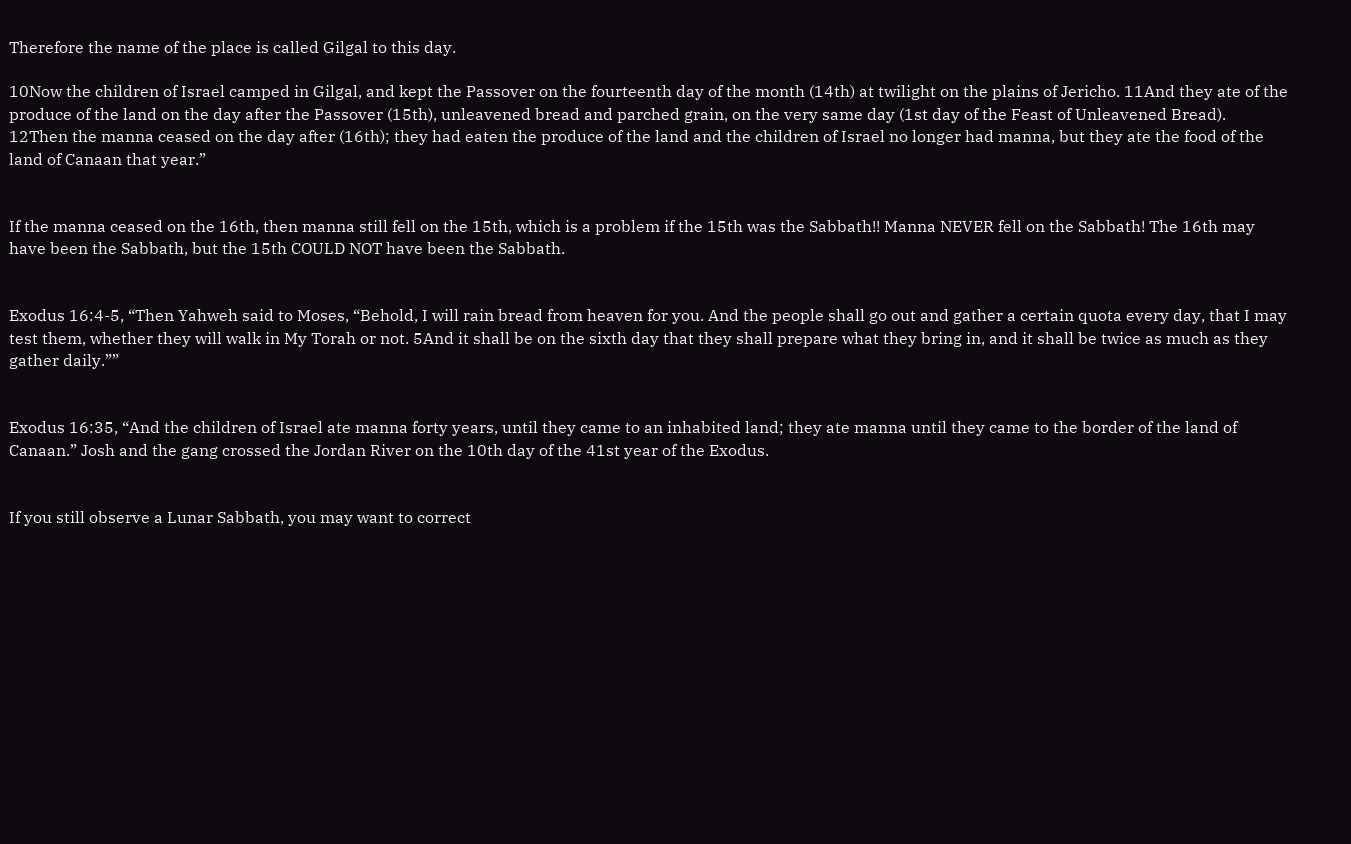Therefore the name of the place is called Gilgal to this day.

10Now the children of Israel camped in Gilgal, and kept the Passover on the fourteenth day of the month (14th) at twilight on the plains of Jericho. 11And they ate of the produce of the land on the day after the Passover (15th), unleavened bread and parched grain, on the very same day (1st day of the Feast of Unleavened Bread). 12Then the manna ceased on the day after (16th); they had eaten the produce of the land and the children of Israel no longer had manna, but they ate the food of the land of Canaan that year.”


If the manna ceased on the 16th, then manna still fell on the 15th, which is a problem if the 15th was the Sabbath!! Manna NEVER fell on the Sabbath! The 16th may have been the Sabbath, but the 15th COULD NOT have been the Sabbath.


Exodus 16:4-5, “Then Yahweh said to Moses, “Behold, I will rain bread from heaven for you. And the people shall go out and gather a certain quota every day, that I may test them, whether they will walk in My Torah or not. 5And it shall be on the sixth day that they shall prepare what they bring in, and it shall be twice as much as they gather daily.””


Exodus 16:35, “And the children of Israel ate manna forty years, until they came to an inhabited land; they ate manna until they came to the border of the land of Canaan.” Josh and the gang crossed the Jordan River on the 10th day of the 41st year of the Exodus.


If you still observe a Lunar Sabbath, you may want to correct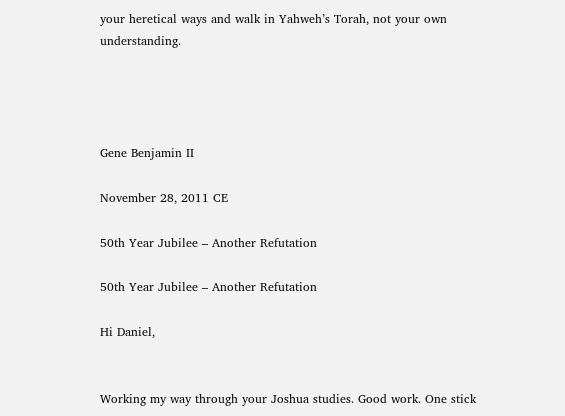your heretical ways and walk in Yahweh’s Torah, not your own understanding.




Gene Benjamin II

November 28, 2011 CE

50th Year Jubilee – Another Refutation

50th Year Jubilee – Another Refutation

Hi Daniel,


Working my way through your Joshua studies. Good work. One stick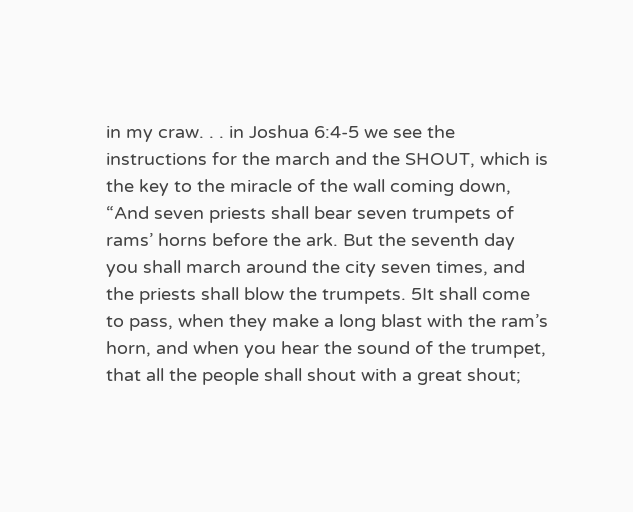in my craw. . . in Joshua 6:4-5 we see the instructions for the march and the SHOUT, which is the key to the miracle of the wall coming down, “And seven priests shall bear seven trumpets of rams’ horns before the ark. But the seventh day you shall march around the city seven times, and the priests shall blow the trumpets. 5It shall come to pass, when they make a long blast with the ram’s horn, and when you hear the sound of the trumpet, that all the people shall shout with a great shout;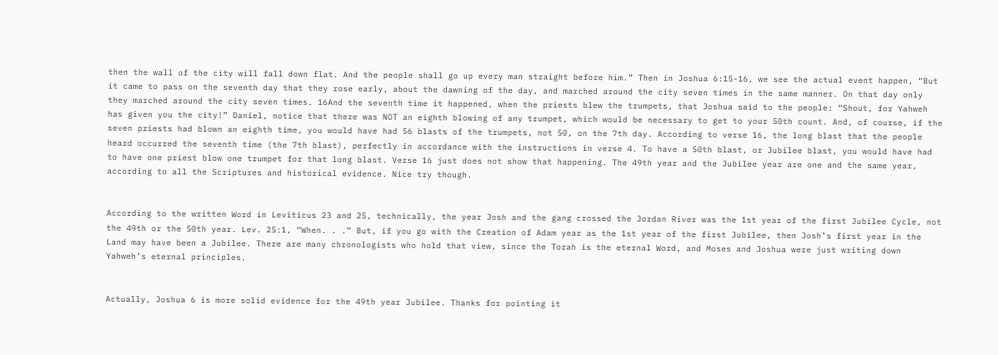then the wall of the city will fall down flat. And the people shall go up every man straight before him.” Then in Joshua 6:15-16, we see the actual event happen, “But it came to pass on the seventh day that they rose early, about the dawning of the day, and marched around the city seven times in the same manner. On that day only they marched around the city seven times. 16And the seventh time it happened, when the priests blew the trumpets, that Joshua said to the people: “Shout, for Yahweh has given you the city!” Daniel, notice that there was NOT an eighth blowing of any trumpet, which would be necessary to get to your 50th count. And, of course, if the seven priests had blown an eighth time, you would have had 56 blasts of the trumpets, not 50, on the 7th day. According to verse 16, the long blast that the people heard occurred the seventh time (the 7th blast), perfectly in accordance with the instructions in verse 4. To have a 50th blast, or Jubilee blast, you would have had to have one priest blow one trumpet for that long blast. Verse 16 just does not show that happening. The 49th year and the Jubilee year are one and the same year, according to all the Scriptures and historical evidence. Nice try though.


According to the written Word in Leviticus 23 and 25, technically, the year Josh and the gang crossed the Jordan River was the 1st year of the first Jubilee Cycle, not the 49th or the 50th year. Lev. 25:1, “When. . .” But, if you go with the Creation of Adam year as the 1st year of the first Jubilee, then Josh’s first year in the Land may have been a Jubilee. There are many chronologists who hold that view, since the Torah is the eternal Word, and Moses and Joshua were just writing down Yahweh’s eternal principles.


Actually, Joshua 6 is more solid evidence for the 49th year Jubilee. Thanks for pointing it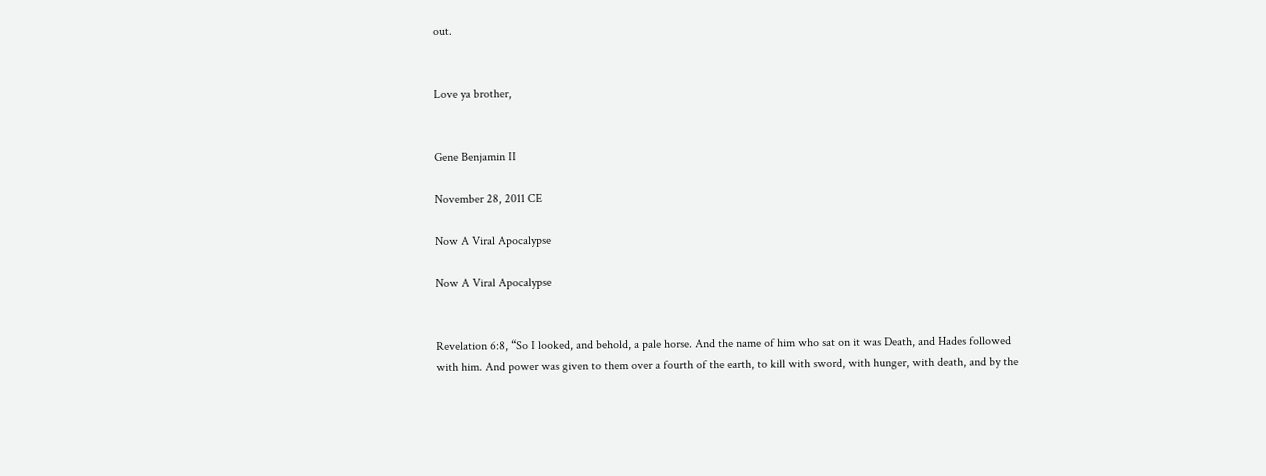out.


Love ya brother,


Gene Benjamin II

November 28, 2011 CE

Now A Viral Apocalypse

Now A Viral Apocalypse


Revelation 6:8, “So I looked, and behold, a pale horse. And the name of him who sat on it was Death, and Hades followed with him. And power was given to them over a fourth of the earth, to kill with sword, with hunger, with death, and by the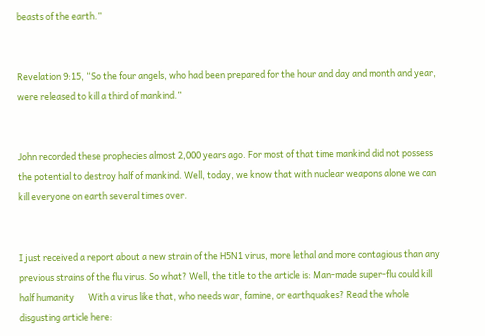beasts of the earth.”


Revelation 9:15, “So the four angels, who had been prepared for the hour and day and month and year, were released to kill a third of mankind.”


John recorded these prophecies almost 2,000 years ago. For most of that time mankind did not possess the potential to destroy half of mankind. Well, today, we know that with nuclear weapons alone we can kill everyone on earth several times over.


I just received a report about a new strain of the H5N1 virus, more lethal and more contagious than any previous strains of the flu virus. So what? Well, the title to the article is: Man-made super-flu could kill half humanity       With a virus like that, who needs war, famine, or earthquakes? Read the whole disgusting article here: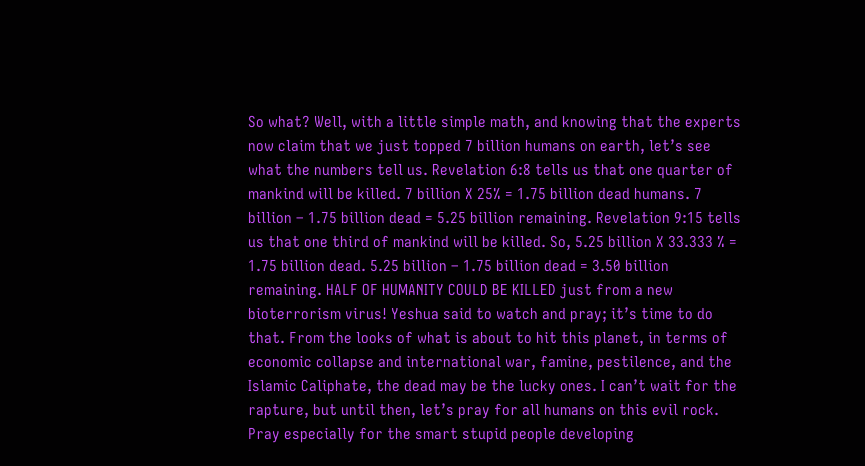So what? Well, with a little simple math, and knowing that the experts now claim that we just topped 7 billion humans on earth, let’s see what the numbers tell us. Revelation 6:8 tells us that one quarter of mankind will be killed. 7 billion X 25% = 1.75 billion dead humans. 7 billion – 1.75 billion dead = 5.25 billion remaining. Revelation 9:15 tells us that one third of mankind will be killed. So, 5.25 billion X 33.333 % = 1.75 billion dead. 5.25 billion – 1.75 billion dead = 3.50 billion remaining. HALF OF HUMANITY COULD BE KILLED just from a new bioterrorism virus! Yeshua said to watch and pray; it’s time to do that. From the looks of what is about to hit this planet, in terms of economic collapse and international war, famine, pestilence, and the Islamic Caliphate, the dead may be the lucky ones. I can’t wait for the rapture, but until then, let’s pray for all humans on this evil rock. Pray especially for the smart stupid people developing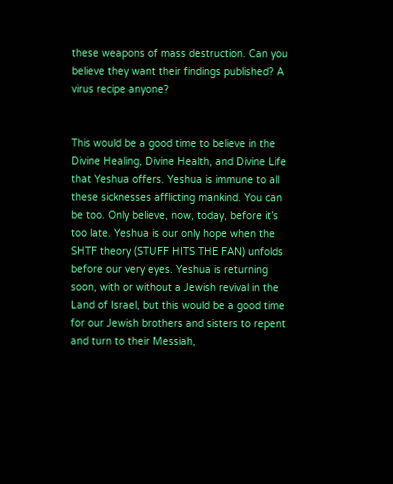these weapons of mass destruction. Can you believe they want their findings published? A virus recipe anyone?


This would be a good time to believe in the Divine Healing, Divine Health, and Divine Life that Yeshua offers. Yeshua is immune to all these sicknesses afflicting mankind. You can be too. Only believe, now, today, before it’s too late. Yeshua is our only hope when the SHTF theory (STUFF HITS THE FAN) unfolds before our very eyes. Yeshua is returning soon, with or without a Jewish revival in the Land of Israel, but this would be a good time for our Jewish brothers and sisters to repent and turn to their Messiah,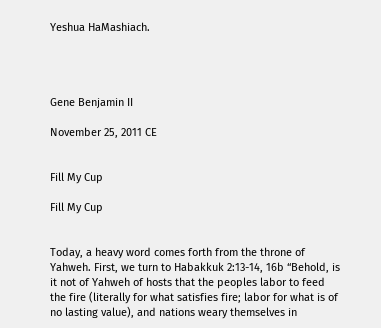Yeshua HaMashiach.




Gene Benjamin II

November 25, 2011 CE


Fill My Cup

Fill My Cup


Today, a heavy word comes forth from the throne of Yahweh. First, we turn to Habakkuk 2:13-14, 16b “Behold, is it not of Yahweh of hosts that the peoples labor to feed the fire (literally for what satisfies fire; labor for what is of no lasting value), and nations weary themselves in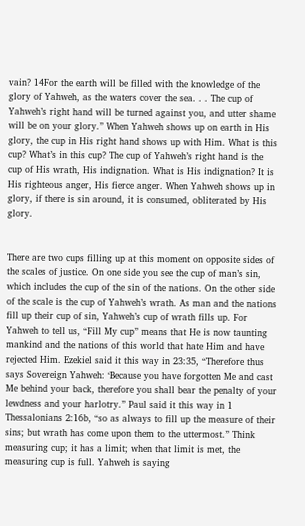vain? 14For the earth will be filled with the knowledge of the glory of Yahweh, as the waters cover the sea. . . The cup of Yahweh’s right hand will be turned against you, and utter shame will be on your glory.” When Yahweh shows up on earth in His glory, the cup in His right hand shows up with Him. What is this cup? What’s in this cup? The cup of Yahweh’s right hand is the cup of His wrath, His indignation. What is His indignation? It is His righteous anger, His fierce anger. When Yahweh shows up in glory, if there is sin around, it is consumed, obliterated by His glory.


There are two cups filling up at this moment on opposite sides of the scales of justice. On one side you see the cup of man’s sin, which includes the cup of the sin of the nations. On the other side of the scale is the cup of Yahweh’s wrath. As man and the nations fill up their cup of sin, Yahweh’s cup of wrath fills up. For Yahweh to tell us, “Fill My cup” means that He is now taunting mankind and the nations of this world that hate Him and have rejected Him. Ezekiel said it this way in 23:35, “Therefore thus says Sovereign Yahweh: ‘Because you have forgotten Me and cast Me behind your back, therefore you shall bear the penalty of your lewdness and your harlotry.” Paul said it this way in 1 Thessalonians 2:16b, “so as always to fill up the measure of their sins; but wrath has come upon them to the uttermost.” Think measuring cup; it has a limit; when that limit is met, the measuring cup is full. Yahweh is saying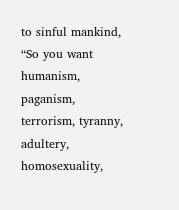to sinful mankind, “So you want humanism, paganism, terrorism, tyranny, adultery, homosexuality,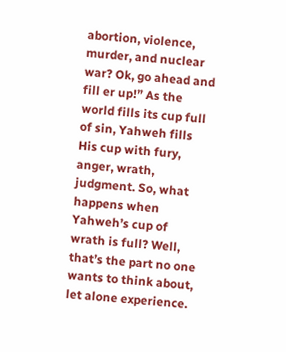abortion, violence, murder, and nuclear war? Ok, go ahead and fill er up!” As the world fills its cup full of sin, Yahweh fills His cup with fury, anger, wrath, judgment. So, what happens when Yahweh’s cup of wrath is full? Well, that’s the part no one wants to think about, let alone experience.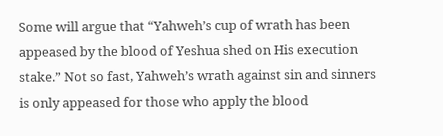Some will argue that “Yahweh’s cup of wrath has been appeased by the blood of Yeshua shed on His execution stake.” Not so fast, Yahweh’s wrath against sin and sinners is only appeased for those who apply the blood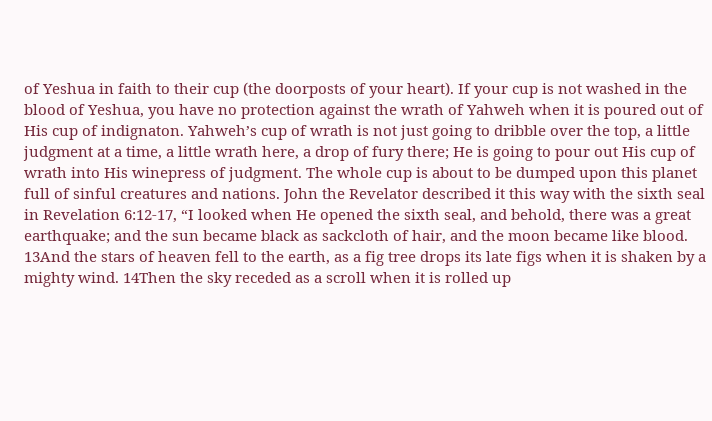of Yeshua in faith to their cup (the doorposts of your heart). If your cup is not washed in the blood of Yeshua, you have no protection against the wrath of Yahweh when it is poured out of His cup of indignaton. Yahweh’s cup of wrath is not just going to dribble over the top, a little judgment at a time, a little wrath here, a drop of fury there; He is going to pour out His cup of wrath into His winepress of judgment. The whole cup is about to be dumped upon this planet full of sinful creatures and nations. John the Revelator described it this way with the sixth seal in Revelation 6:12-17, “I looked when He opened the sixth seal, and behold, there was a great earthquake; and the sun became black as sackcloth of hair, and the moon became like blood. 13And the stars of heaven fell to the earth, as a fig tree drops its late figs when it is shaken by a mighty wind. 14Then the sky receded as a scroll when it is rolled up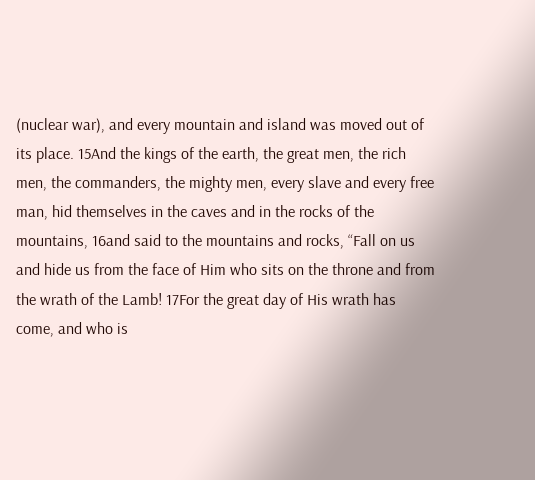(nuclear war), and every mountain and island was moved out of its place. 15And the kings of the earth, the great men, the rich men, the commanders, the mighty men, every slave and every free man, hid themselves in the caves and in the rocks of the mountains, 16and said to the mountains and rocks, “Fall on us and hide us from the face of Him who sits on the throne and from the wrath of the Lamb! 17For the great day of His wrath has come, and who is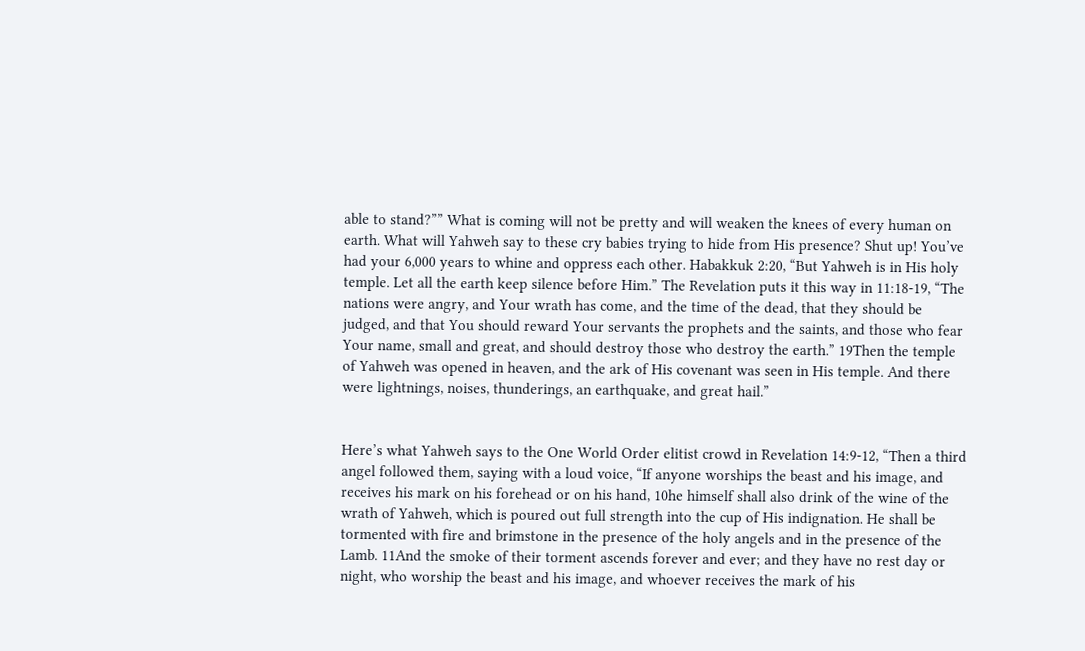able to stand?”” What is coming will not be pretty and will weaken the knees of every human on earth. What will Yahweh say to these cry babies trying to hide from His presence? Shut up! You’ve had your 6,000 years to whine and oppress each other. Habakkuk 2:20, “But Yahweh is in His holy temple. Let all the earth keep silence before Him.” The Revelation puts it this way in 11:18-19, “The nations were angry, and Your wrath has come, and the time of the dead, that they should be judged, and that You should reward Your servants the prophets and the saints, and those who fear Your name, small and great, and should destroy those who destroy the earth.” 19Then the temple of Yahweh was opened in heaven, and the ark of His covenant was seen in His temple. And there were lightnings, noises, thunderings, an earthquake, and great hail.”


Here’s what Yahweh says to the One World Order elitist crowd in Revelation 14:9-12, “Then a third angel followed them, saying with a loud voice, “If anyone worships the beast and his image, and receives his mark on his forehead or on his hand, 10he himself shall also drink of the wine of the wrath of Yahweh, which is poured out full strength into the cup of His indignation. He shall be tormented with fire and brimstone in the presence of the holy angels and in the presence of the Lamb. 11And the smoke of their torment ascends forever and ever; and they have no rest day or night, who worship the beast and his image, and whoever receives the mark of his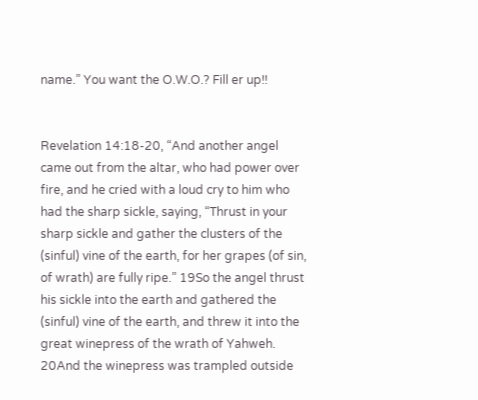name.” You want the O.W.O.? Fill er up!!


Revelation 14:18-20, “And another angel came out from the altar, who had power over fire, and he cried with a loud cry to him who had the sharp sickle, saying, “Thrust in your sharp sickle and gather the clusters of the (sinful) vine of the earth, for her grapes (of sin, of wrath) are fully ripe.” 19So the angel thrust his sickle into the earth and gathered the (sinful) vine of the earth, and threw it into the great winepress of the wrath of Yahweh. 20And the winepress was trampled outside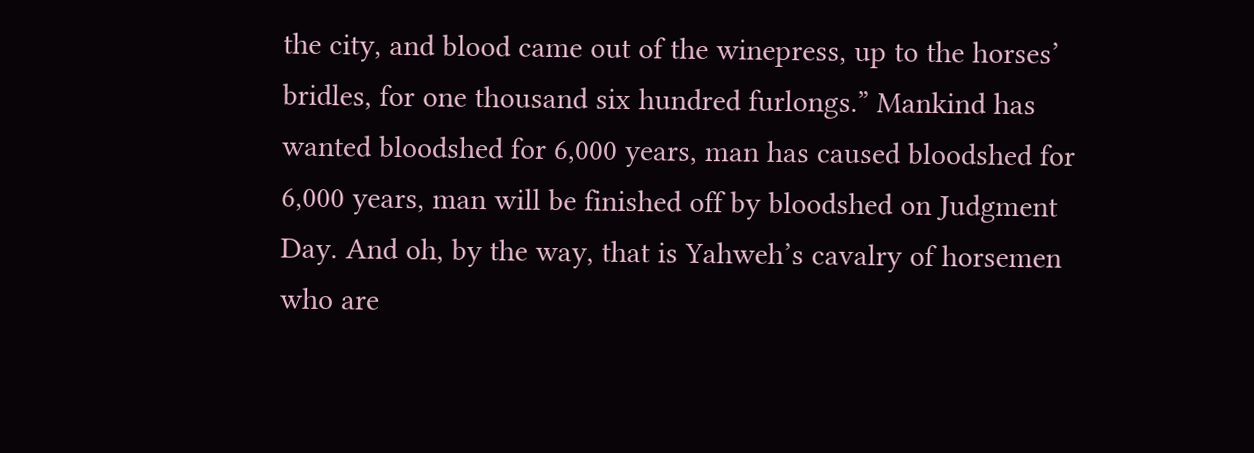the city, and blood came out of the winepress, up to the horses’ bridles, for one thousand six hundred furlongs.” Mankind has wanted bloodshed for 6,000 years, man has caused bloodshed for 6,000 years, man will be finished off by bloodshed on Judgment Day. And oh, by the way, that is Yahweh’s cavalry of horsemen who are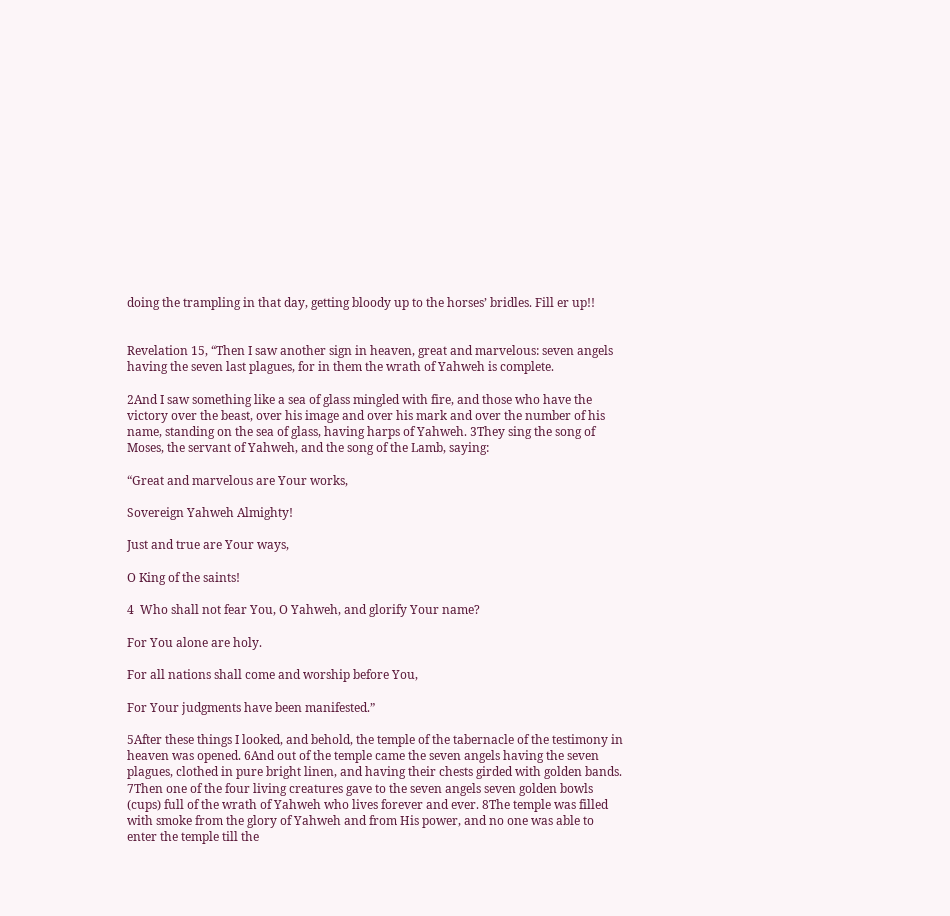doing the trampling in that day, getting bloody up to the horses’ bridles. Fill er up!!


Revelation 15, “Then I saw another sign in heaven, great and marvelous: seven angels having the seven last plagues, for in them the wrath of Yahweh is complete.

2And I saw something like a sea of glass mingled with fire, and those who have the victory over the beast, over his image and over his mark and over the number of his name, standing on the sea of glass, having harps of Yahweh. 3They sing the song of Moses, the servant of Yahweh, and the song of the Lamb, saying:

“Great and marvelous are Your works,

Sovereign Yahweh Almighty!

Just and true are Your ways,

O King of the saints!

4  Who shall not fear You, O Yahweh, and glorify Your name?

For You alone are holy.

For all nations shall come and worship before You,

For Your judgments have been manifested.”

5After these things I looked, and behold, the temple of the tabernacle of the testimony in heaven was opened. 6And out of the temple came the seven angels having the seven plagues, clothed in pure bright linen, and having their chests girded with golden bands. 7Then one of the four living creatures gave to the seven angels seven golden bowls (cups) full of the wrath of Yahweh who lives forever and ever. 8The temple was filled with smoke from the glory of Yahweh and from His power, and no one was able to enter the temple till the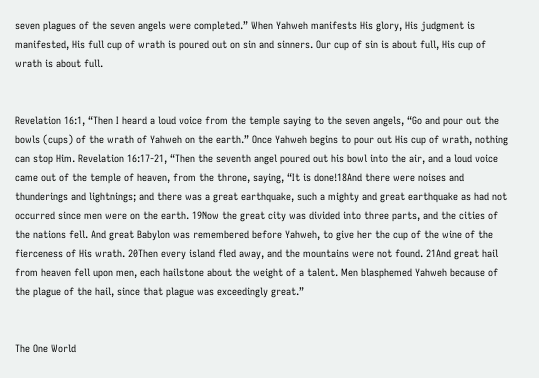seven plagues of the seven angels were completed.” When Yahweh manifests His glory, His judgment is manifested, His full cup of wrath is poured out on sin and sinners. Our cup of sin is about full, His cup of wrath is about full.


Revelation 16:1, “Then I heard a loud voice from the temple saying to the seven angels, “Go and pour out the bowls (cups) of the wrath of Yahweh on the earth.” Once Yahweh begins to pour out His cup of wrath, nothing can stop Him. Revelation 16:17-21, “Then the seventh angel poured out his bowl into the air, and a loud voice came out of the temple of heaven, from the throne, saying, “It is done!18And there were noises and thunderings and lightnings; and there was a great earthquake, such a mighty and great earthquake as had not occurred since men were on the earth. 19Now the great city was divided into three parts, and the cities of the nations fell. And great Babylon was remembered before Yahweh, to give her the cup of the wine of the fierceness of His wrath. 20Then every island fled away, and the mountains were not found. 21And great hail from heaven fell upon men, each hailstone about the weight of a talent. Men blasphemed Yahweh because of the plague of the hail, since that plague was exceedingly great.”


The One World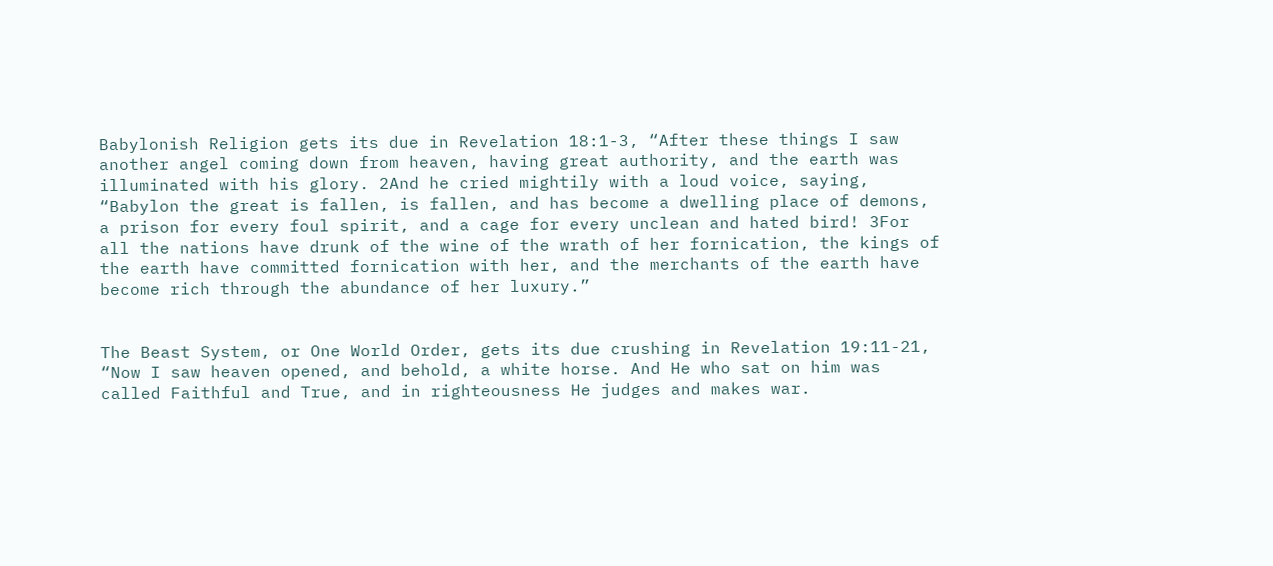Babylonish Religion gets its due in Revelation 18:1-3, “After these things I saw another angel coming down from heaven, having great authority, and the earth was illuminated with his glory. 2And he cried mightily with a loud voice, saying, “Babylon the great is fallen, is fallen, and has become a dwelling place of demons, a prison for every foul spirit, and a cage for every unclean and hated bird! 3For all the nations have drunk of the wine of the wrath of her fornication, the kings of the earth have committed fornication with her, and the merchants of the earth have become rich through the abundance of her luxury.”


The Beast System, or One World Order, gets its due crushing in Revelation 19:11-21, “Now I saw heaven opened, and behold, a white horse. And He who sat on him was called Faithful and True, and in righteousness He judges and makes war.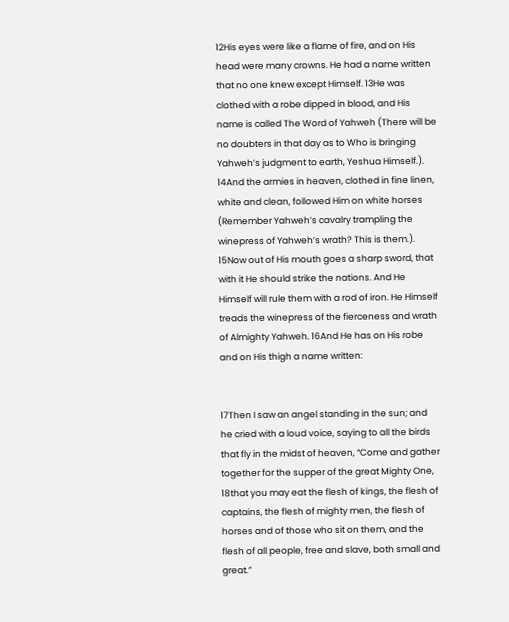12His eyes were like a flame of fire, and on His head were many crowns. He had a name written that no one knew except Himself. 13He was clothed with a robe dipped in blood, and His name is called The Word of Yahweh (There will be no doubters in that day as to Who is bringing Yahweh’s judgment to earth, Yeshua Himself.). 14And the armies in heaven, clothed in fine linen, white and clean, followed Him on white horses (Remember Yahweh’s cavalry trampling the winepress of Yahweh’s wrath? This is them.). 15Now out of His mouth goes a sharp sword, that with it He should strike the nations. And He Himself will rule them with a rod of iron. He Himself treads the winepress of the fierceness and wrath of Almighty Yahweh. 16And He has on His robe and on His thigh a name written:


17Then I saw an angel standing in the sun; and he cried with a loud voice, saying to all the birds that fly in the midst of heaven, “Come and gather together for the supper of the great Mighty One, 18that you may eat the flesh of kings, the flesh of captains, the flesh of mighty men, the flesh of horses and of those who sit on them, and the flesh of all people, free and slave, both small and great.”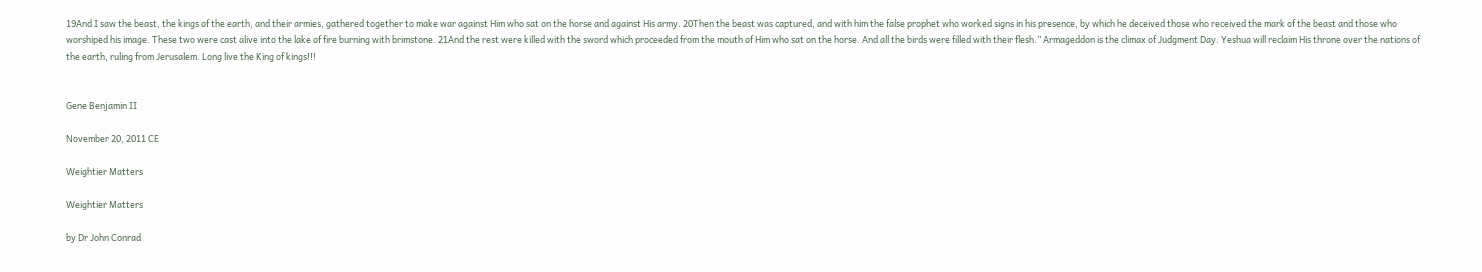19And I saw the beast, the kings of the earth, and their armies, gathered together to make war against Him who sat on the horse and against His army. 20Then the beast was captured, and with him the false prophet who worked signs in his presence, by which he deceived those who received the mark of the beast and those who worshiped his image. These two were cast alive into the lake of fire burning with brimstone. 21And the rest were killed with the sword which proceeded from the mouth of Him who sat on the horse. And all the birds were filled with their flesh.” Armageddon is the climax of Judgment Day. Yeshua will reclaim His throne over the nations of the earth, ruling from Jerusalem. Long live the King of kings!!!


Gene Benjamin II

November 20, 2011 CE

Weightier Matters

Weightier Matters

by Dr John Conrad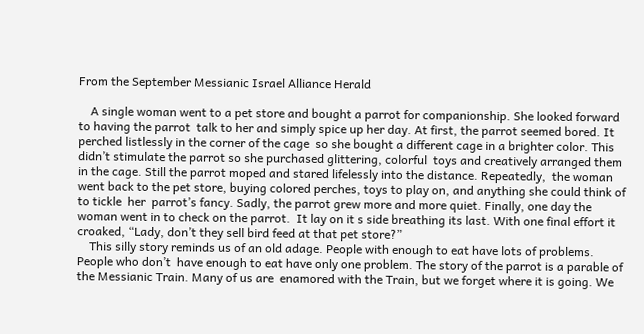From the September Messianic Israel Alliance Herald

    A single woman went to a pet store and bought a parrot for companionship. She looked forward to having the parrot  talk to her and simply spice up her day. At first, the parrot seemed bored. It perched listlessly in the corner of the cage  so she bought a different cage in a brighter color. This didn’t stimulate the parrot so she purchased glittering, colorful  toys and creatively arranged them in the cage. Still the parrot moped and stared lifelessly into the distance. Repeatedly,  the woman went back to the pet store, buying colored perches, toys to play on, and anything she could think of to tickle  her  parrot’s fancy. Sadly, the parrot grew more and more quiet. Finally, one day the woman went in to check on the parrot.  It lay on it s side breathing its last. With one final effort it croaked, “Lady, don’t they sell bird feed at that pet store?”
    This silly story reminds us of an old adage. People with enough to eat have lots of problems. People who don’t  have enough to eat have only one problem. The story of the parrot is a parable of the Messianic Train. Many of us are  enamored with the Train, but we forget where it is going. We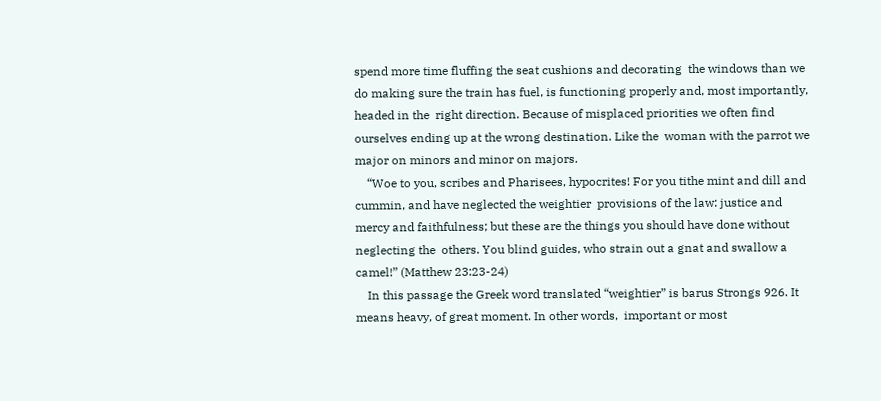spend more time fluffing the seat cushions and decorating  the windows than we do making sure the train has fuel, is functioning properly and, most importantly, headed in the  right direction. Because of misplaced priorities we often find ourselves ending up at the wrong destination. Like the  woman with the parrot we major on minors and minor on majors.
    “Woe to you, scribes and Pharisees, hypocrites! For you tithe mint and dill and cummin, and have neglected the weightier  provisions of the law: justice and mercy and faithfulness; but these are the things you should have done without neglecting the  others. You blind guides, who strain out a gnat and swallow a camel!” (Matthew 23:23-24)
    In this passage the Greek word translated “weightier” is barus Strongs 926. It means heavy, of great moment. In other words,  important or most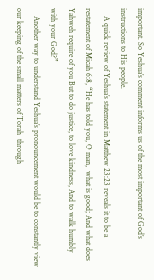important. So Yeshua’s comment informs us of the most important of God’s instructions to His people.
    A quick review of Yeshua’s statement in Matthew 23:23 reveals it to be a restatement of Micah 6:8, “He has told you, O man,  what is good; And what does Yahweh require of you But to do justice, to love kindness, And to walk humbly with your God?”
    Another way to understand Yeshua’s pronouncement would be to constantly view our keeping of the small matters of Torah  through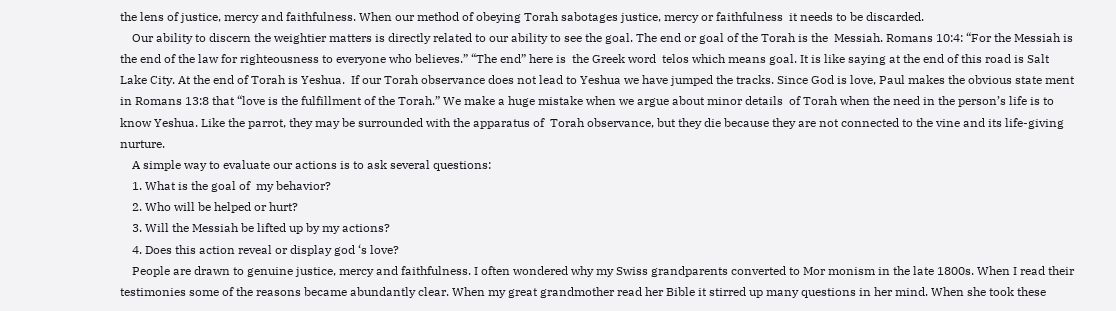the lens of justice, mercy and faithfulness. When our method of obeying Torah sabotages justice, mercy or faithfulness  it needs to be discarded.
    Our ability to discern the weightier matters is directly related to our ability to see the goal. The end or goal of the Torah is the  Messiah. Romans 10:4: “For the Messiah is the end of the law for righteousness to everyone who believes.” “The end” here is  the Greek word  telos which means goal. It is like saying at the end of this road is Salt Lake City. At the end of Torah is Yeshua.  If our Torah observance does not lead to Yeshua we have jumped the tracks. Since God is love, Paul makes the obvious state ment in Romans 13:8 that “love is the fulfillment of the Torah.” We make a huge mistake when we argue about minor details  of Torah when the need in the person’s life is to know Yeshua. Like the parrot, they may be surrounded with the apparatus of  Torah observance, but they die because they are not connected to the vine and its life-giving nurture.
    A simple way to evaluate our actions is to ask several questions:
    1. What is the goal of  my behavior?
    2. Who will be helped or hurt?
    3. Will the Messiah be lifted up by my actions?
    4. Does this action reveal or display god ‘s love?
    People are drawn to genuine justice, mercy and faithfulness. I often wondered why my Swiss grandparents converted to Mor monism in the late 1800s. When I read their testimonies some of the reasons became abundantly clear. When my great grandmother read her Bible it stirred up many questions in her mind. When she took these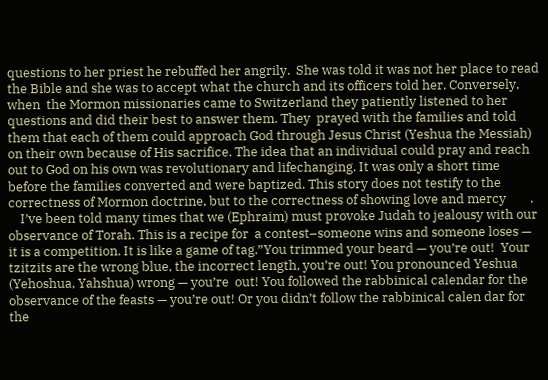questions to her priest he rebuffed her angrily.  She was told it was not her place to read the Bible and she was to accept what the church and its officers told her. Conversely, when  the Mormon missionaries came to Switzerland they patiently listened to her questions and did their best to answer them. They  prayed with the families and told them that each of them could approach God through Jesus Christ (Yeshua the Messiah) on their own because of His sacrifice. The idea that an individual could pray and reach out to God on his own was revolutionary and lifechanging. It was only a short time before the families converted and were baptized. This story does not testify to the correctness of Mormon doctrine, but to the correctness of showing love and mercy        .
    I’ve been told many times that we (Ephraim) must provoke Judah to jealousy with our observance of Torah. This is a recipe for  a contest–someone wins and someone loses — it is a competition. It is like a game of tag.”You trimmed your beard — you’re out!  Your tzitzits are the wrong blue, the incorrect length, you’re out! You pronounced Yeshua (Yehoshua, Yahshua) wrong — you’re  out! You followed the rabbinical calendar for the observance of the feasts — you’re out! Or you didn’t follow the rabbinical calen dar for the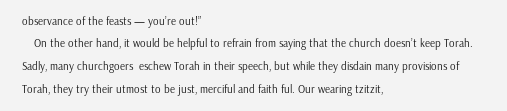observance of the feasts — you’re out!”
    On the other hand, it would be helpful to refrain from saying that the church doesn’t keep Torah. Sadly, many churchgoers  eschew Torah in their speech, but while they disdain many provisions of Torah, they try their utmost to be just, merciful and faith ful. Our wearing tzitzit,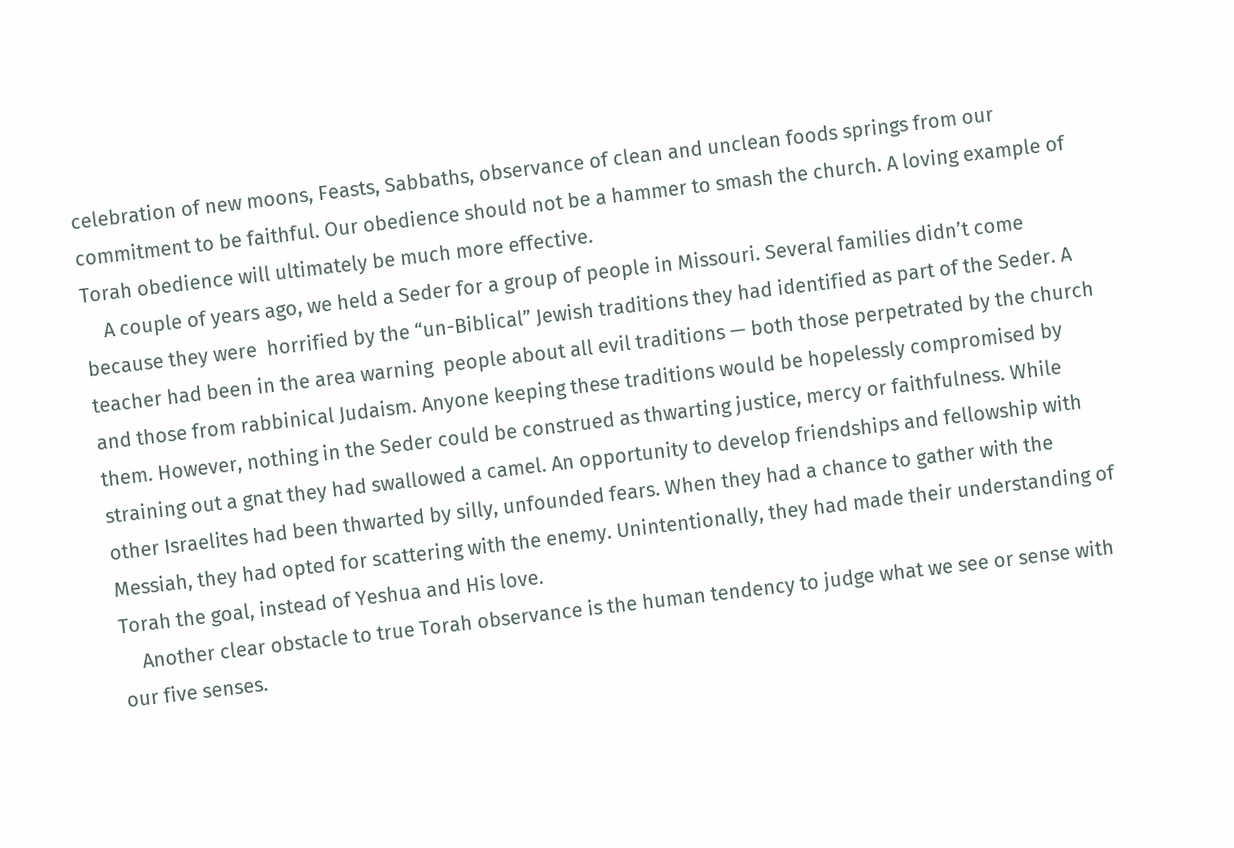celebration of new moons, Feasts, Sabbaths, observance of clean and unclean foods springs from our  commitment to be faithful. Our obedience should not be a hammer to smash the church. A loving example of Torah obedience will ultimately be much more effective.
    A couple of years ago, we held a Seder for a group of people in Missouri. Several families didn’t come because they were  horrified by the “un-Biblical” Jewish traditions they had identified as part of the Seder. A teacher had been in the area warning  people about all evil traditions — both those perpetrated by the church and those from rabbinical Judaism. Anyone keeping these traditions would be hopelessly compromised by them. However, nothing in the Seder could be construed as thwarting justice, mercy or faithfulness. While straining out a gnat they had swallowed a camel. An opportunity to develop friendships and fellowship with other Israelites had been thwarted by silly, unfounded fears. When they had a chance to gather with the Messiah, they had opted for scattering with the enemy. Unintentionally, they had made their understanding of Torah the goal, instead of Yeshua and His love.
    Another clear obstacle to true Torah observance is the human tendency to judge what we see or sense with our five senses.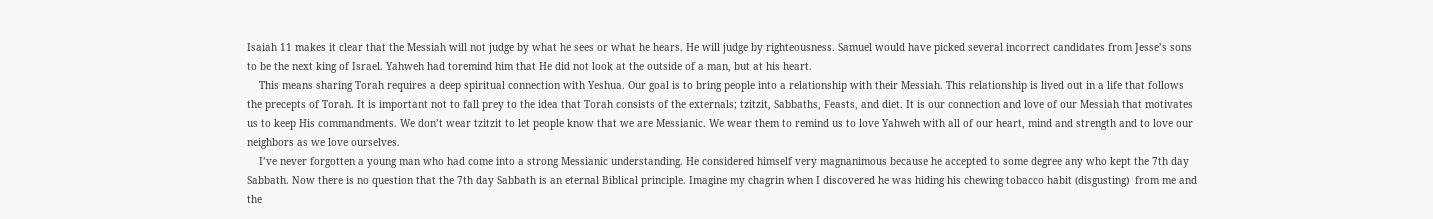Isaiah 11 makes it clear that the Messiah will not judge by what he sees or what he hears. He will judge by righteousness. Samuel would have picked several incorrect candidates from Jesse’s sons to be the next king of Israel. Yahweh had toremind him that He did not look at the outside of a man, but at his heart.
    This means sharing Torah requires a deep spiritual connection with Yeshua. Our goal is to bring people into a relationship with their Messiah. This relationship is lived out in a life that follows the precepts of Torah. It is important not to fall prey to the idea that Torah consists of the externals; tzitzit, Sabbaths, Feasts, and diet. It is our connection and love of our Messiah that motivates us to keep His commandments. We don’t wear tzitzit to let people know that we are Messianic. We wear them to remind us to love Yahweh with all of our heart, mind and strength and to love our neighbors as we love ourselves.
    I’ve never forgotten a young man who had come into a strong Messianic understanding. He considered himself very magnanimous because he accepted to some degree any who kept the 7th day Sabbath. Now there is no question that the 7th day Sabbath is an eternal Biblical principle. Imagine my chagrin when I discovered he was hiding his chewing tobacco habit (disgusting)  from me and the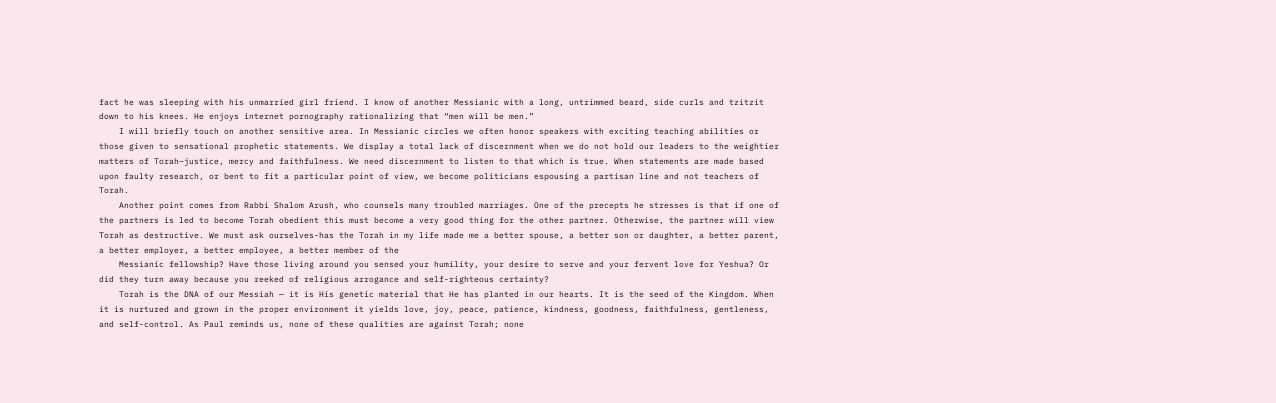fact he was sleeping with his unmarried girl friend. I know of another Messianic with a long, untrimmed beard, side curls and tzitzit down to his knees. He enjoys internet pornography rationalizing that “men will be men.”
    I will briefly touch on another sensitive area. In Messianic circles we often honor speakers with exciting teaching abilities or those given to sensational prophetic statements. We display a total lack of discernment when we do not hold our leaders to the weightier matters of Torah–justice, mercy and faithfulness. We need discernment to listen to that which is true. When statements are made based upon faulty research, or bent to fit a particular point of view, we become politicians espousing a partisan line and not teachers of Torah.
    Another point comes from Rabbi Shalom Arush, who counsels many troubled marriages. One of the precepts he stresses is that if one of the partners is led to become Torah obedient this must become a very good thing for the other partner. Otherwise, the partner will view Torah as destructive. We must ask ourselves-has the Torah in my life made me a better spouse, a better son or daughter, a better parent, a better employer, a better employee, a better member of the
    Messianic fellowship? Have those living around you sensed your humility, your desire to serve and your fervent love for Yeshua? Or did they turn away because you reeked of religious arrogance and self-righteous certainty?
    Torah is the DNA of our Messiah — it is His genetic material that He has planted in our hearts. It is the seed of the Kingdom. When it is nurtured and grown in the proper environment it yields love, joy, peace, patience, kindness, goodness, faithfulness, gentleness, and self-control. As Paul reminds us, none of these qualities are against Torah; none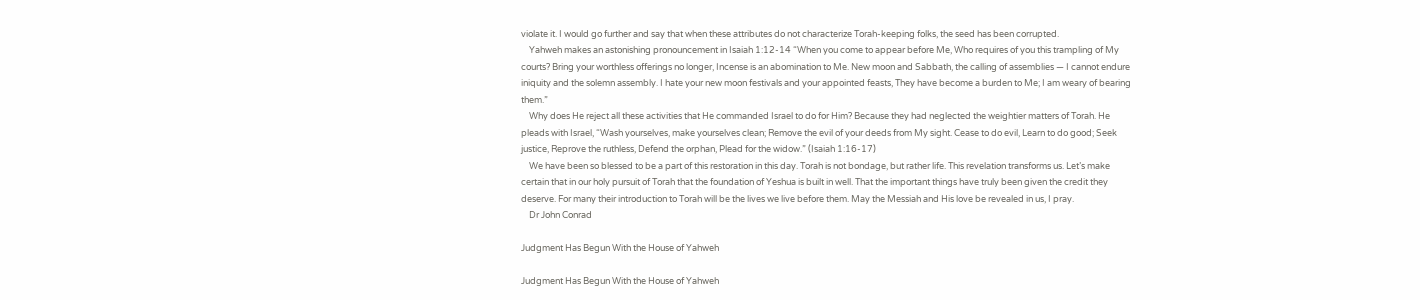violate it. I would go further and say that when these attributes do not characterize Torah-keeping folks, the seed has been corrupted.
    Yahweh makes an astonishing pronouncement in Isaiah 1:12-14 “When you come to appear before Me, Who requires of you this trampling of My courts? Bring your worthless offerings no longer, Incense is an abomination to Me. New moon and Sabbath, the calling of assemblies — I cannot endure iniquity and the solemn assembly. I hate your new moon festivals and your appointed feasts, They have become a burden to Me; I am weary of bearing them.”
    Why does He reject all these activities that He commanded Israel to do for Him? Because they had neglected the weightier matters of Torah. He pleads with Israel, “Wash yourselves, make yourselves clean; Remove the evil of your deeds from My sight. Cease to do evil, Learn to do good; Seek justice, Reprove the ruthless, Defend the orphan, Plead for the widow.” (Isaiah 1:16-17)
    We have been so blessed to be a part of this restoration in this day. Torah is not bondage, but rather life. This revelation transforms us. Let’s make certain that in our holy pursuit of Torah that the foundation of Yeshua is built in well. That the important things have truly been given the credit they deserve. For many their introduction to Torah will be the lives we live before them. May the Messiah and His love be revealed in us, I pray.
    Dr John Conrad

Judgment Has Begun With the House of Yahweh

Judgment Has Begun With the House of Yahweh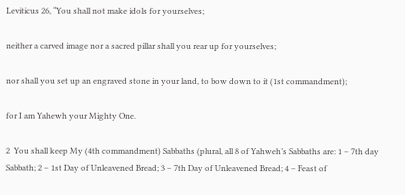Leviticus 26, “You shall not make idols for yourselves;

neither a carved image nor a sacred pillar shall you rear up for yourselves;

nor shall you set up an engraved stone in your land, to bow down to it (1st commandment);

for I am Yahewh your Mighty One.

2  You shall keep My (4th commandment) Sabbaths (plural, all 8 of Yahweh’s Sabbaths are: 1 – 7th day Sabbath; 2 – 1st Day of Unleavened Bread; 3 – 7th Day of Unleavened Bread; 4 – Feast of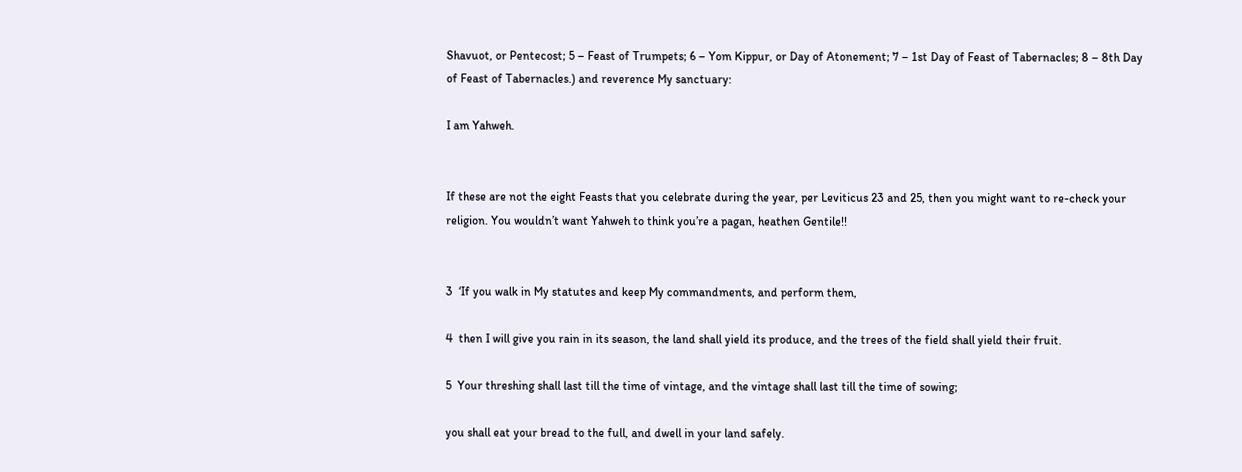Shavuot, or Pentecost; 5 – Feast of Trumpets; 6 – Yom Kippur, or Day of Atonement; 7 – 1st Day of Feast of Tabernacles; 8 – 8th Day of Feast of Tabernacles.) and reverence My sanctuary:

I am Yahweh.


If these are not the eight Feasts that you celebrate during the year, per Leviticus 23 and 25, then you might want to re-check your religion. You wouldn’t want Yahweh to think you’re a pagan, heathen Gentile!!


3  ‘If you walk in My statutes and keep My commandments, and perform them,

4  then I will give you rain in its season, the land shall yield its produce, and the trees of the field shall yield their fruit.

5  Your threshing shall last till the time of vintage, and the vintage shall last till the time of sowing;

you shall eat your bread to the full, and dwell in your land safely.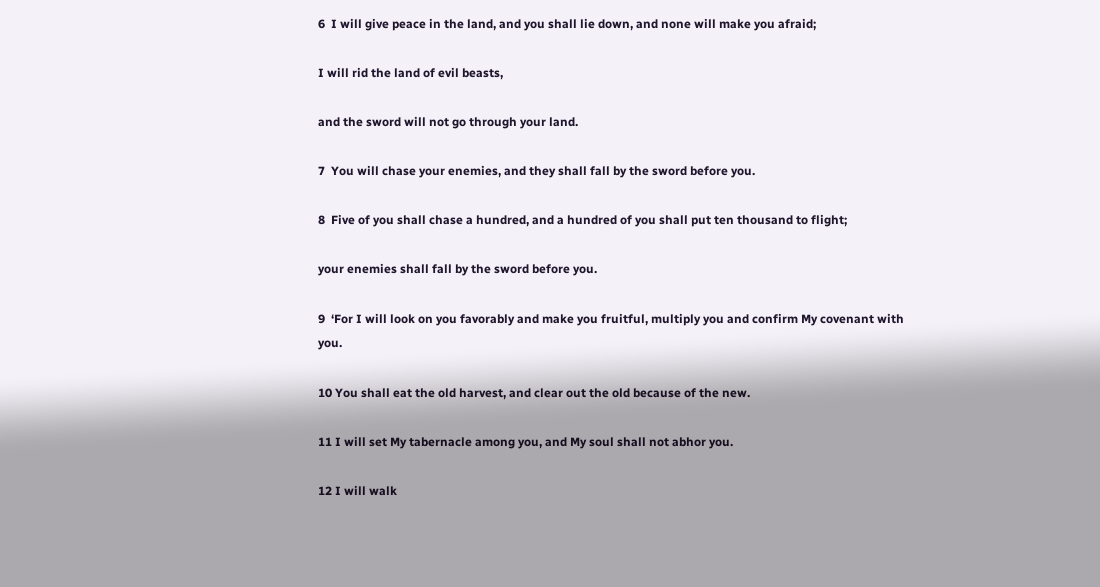6  I will give peace in the land, and you shall lie down, and none will make you afraid;

I will rid the land of evil beasts,

and the sword will not go through your land.

7  You will chase your enemies, and they shall fall by the sword before you.

8  Five of you shall chase a hundred, and a hundred of you shall put ten thousand to flight;

your enemies shall fall by the sword before you.

9  ‘For I will look on you favorably and make you fruitful, multiply you and confirm My covenant with you.

10 You shall eat the old harvest, and clear out the old because of the new.

11 I will set My tabernacle among you, and My soul shall not abhor you.

12 I will walk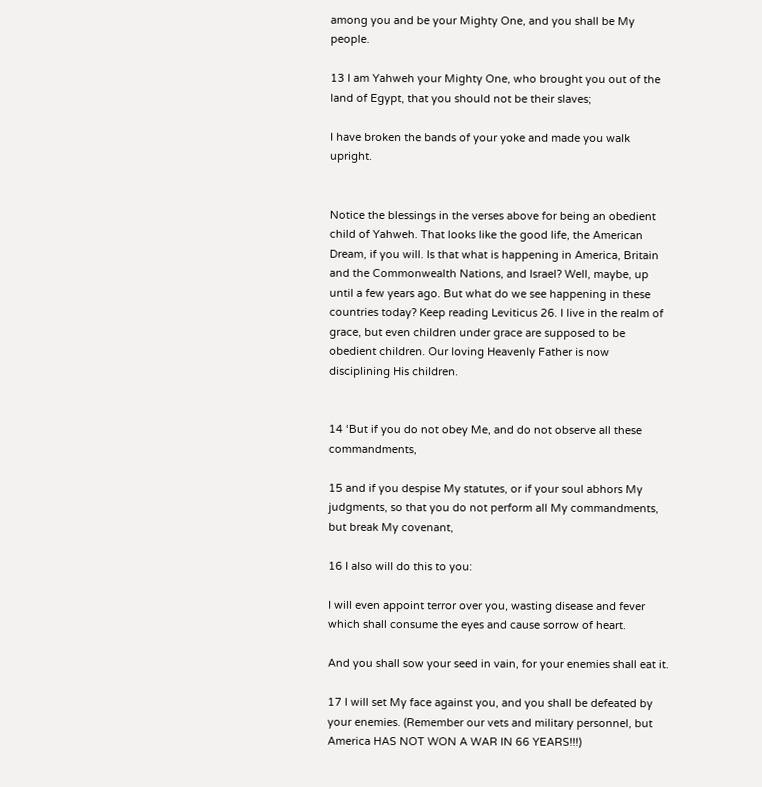among you and be your Mighty One, and you shall be My people.

13 I am Yahweh your Mighty One, who brought you out of the land of Egypt, that you should not be their slaves;

I have broken the bands of your yoke and made you walk upright.


Notice the blessings in the verses above for being an obedient child of Yahweh. That looks like the good life, the American Dream, if you will. Is that what is happening in America, Britain and the Commonwealth Nations, and Israel? Well, maybe, up until a few years ago. But what do we see happening in these countries today? Keep reading Leviticus 26. I live in the realm of grace, but even children under grace are supposed to be obedient children. Our loving Heavenly Father is now disciplining His children.


14 ‘But if you do not obey Me, and do not observe all these commandments,

15 and if you despise My statutes, or if your soul abhors My judgments, so that you do not perform all My commandments, but break My covenant,

16 I also will do this to you:

I will even appoint terror over you, wasting disease and fever which shall consume the eyes and cause sorrow of heart.

And you shall sow your seed in vain, for your enemies shall eat it.

17 I will set My face against you, and you shall be defeated by your enemies. (Remember our vets and military personnel, but America HAS NOT WON A WAR IN 66 YEARS!!!)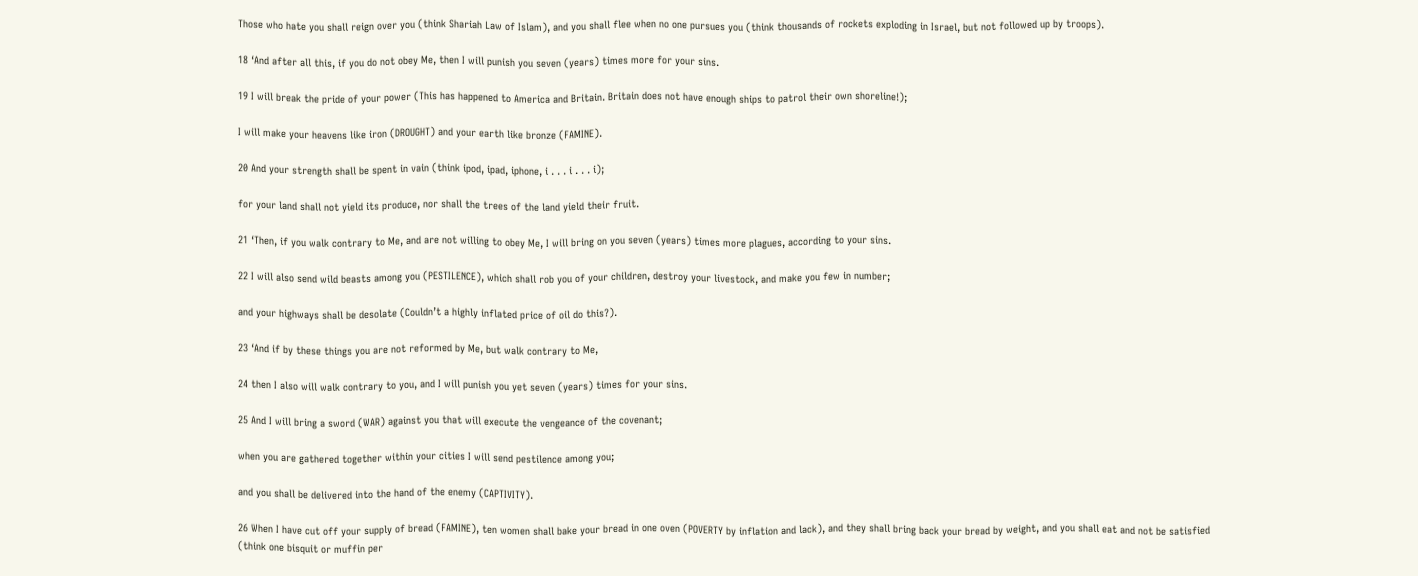Those who hate you shall reign over you (think Shariah Law of Islam), and you shall flee when no one pursues you (think thousands of rockets exploding in Israel, but not followed up by troops).

18 ‘And after all this, if you do not obey Me, then I will punish you seven (years) times more for your sins.

19 I will break the pride of your power (This has happened to America and Britain. Britain does not have enough ships to patrol their own shoreline!);

I will make your heavens like iron (DROUGHT) and your earth like bronze (FAMINE).

20 And your strength shall be spent in vain (think ipod, ipad, iphone, i . . . i . . . i);

for your land shall not yield its produce, nor shall the trees of the land yield their fruit.

21 ‘Then, if you walk contrary to Me, and are not willing to obey Me, I will bring on you seven (years) times more plagues, according to your sins.

22 I will also send wild beasts among you (PESTILENCE), which shall rob you of your children, destroy your livestock, and make you few in number;

and your highways shall be desolate (Couldn’t a highly inflated price of oil do this?).

23 ‘And if by these things you are not reformed by Me, but walk contrary to Me,

24 then I also will walk contrary to you, and I will punish you yet seven (years) times for your sins.

25 And I will bring a sword (WAR) against you that will execute the vengeance of the covenant;

when you are gathered together within your cities I will send pestilence among you;

and you shall be delivered into the hand of the enemy (CAPTIVITY).

26 When I have cut off your supply of bread (FAMINE), ten women shall bake your bread in one oven (POVERTY by inflation and lack), and they shall bring back your bread by weight, and you shall eat and not be satisfied (think one bisquit or muffin per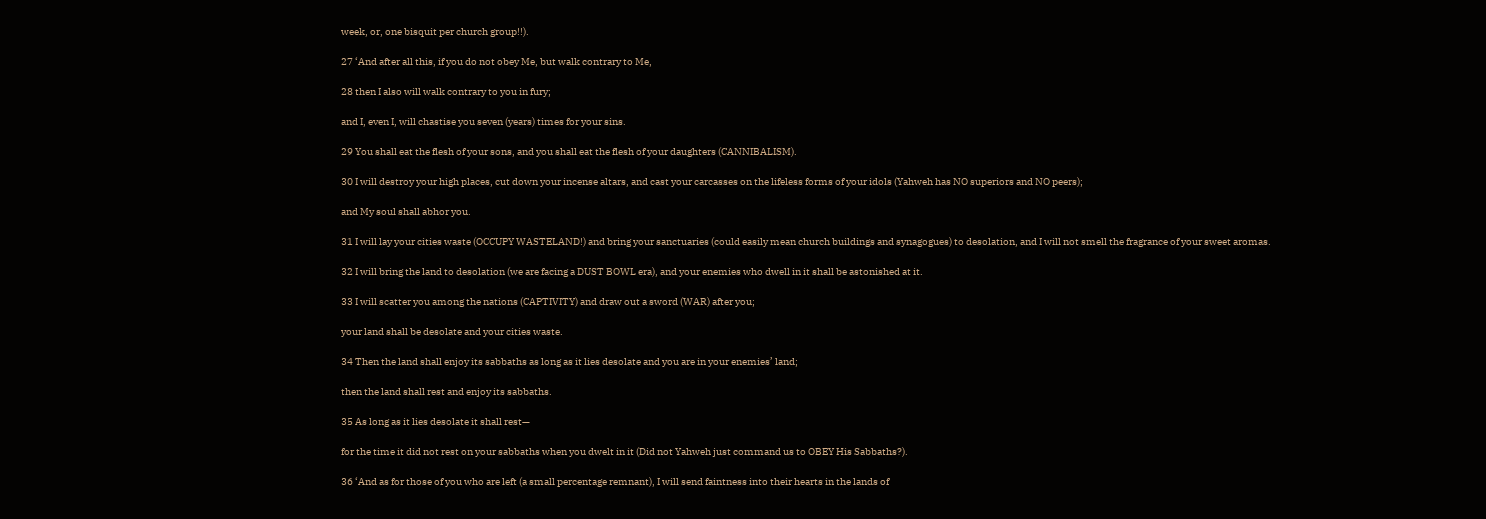week, or, one bisquit per church group!!).

27 ‘And after all this, if you do not obey Me, but walk contrary to Me,

28 then I also will walk contrary to you in fury;

and I, even I, will chastise you seven (years) times for your sins.

29 You shall eat the flesh of your sons, and you shall eat the flesh of your daughters (CANNIBALISM).

30 I will destroy your high places, cut down your incense altars, and cast your carcasses on the lifeless forms of your idols (Yahweh has NO superiors and NO peers);

and My soul shall abhor you.

31 I will lay your cities waste (OCCUPY WASTELAND!) and bring your sanctuaries (could easily mean church buildings and synagogues) to desolation, and I will not smell the fragrance of your sweet aromas.

32 I will bring the land to desolation (we are facing a DUST BOWL era), and your enemies who dwell in it shall be astonished at it.

33 I will scatter you among the nations (CAPTIVITY) and draw out a sword (WAR) after you;

your land shall be desolate and your cities waste.

34 Then the land shall enjoy its sabbaths as long as it lies desolate and you are in your enemies’ land;

then the land shall rest and enjoy its sabbaths.

35 As long as it lies desolate it shall rest—

for the time it did not rest on your sabbaths when you dwelt in it (Did not Yahweh just command us to OBEY His Sabbaths?).

36 ‘And as for those of you who are left (a small percentage remnant), I will send faintness into their hearts in the lands of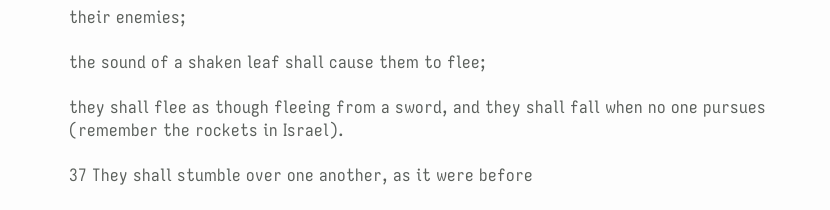their enemies;

the sound of a shaken leaf shall cause them to flee;

they shall flee as though fleeing from a sword, and they shall fall when no one pursues (remember the rockets in Israel).

37 They shall stumble over one another, as it were before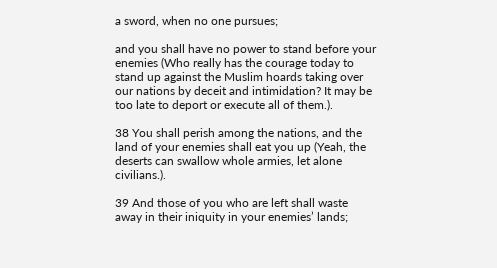a sword, when no one pursues;

and you shall have no power to stand before your enemies (Who really has the courage today to stand up against the Muslim hoards taking over our nations by deceit and intimidation? It may be too late to deport or execute all of them.).

38 You shall perish among the nations, and the land of your enemies shall eat you up (Yeah, the deserts can swallow whole armies, let alone civilians.).

39 And those of you who are left shall waste away in their iniquity in your enemies’ lands;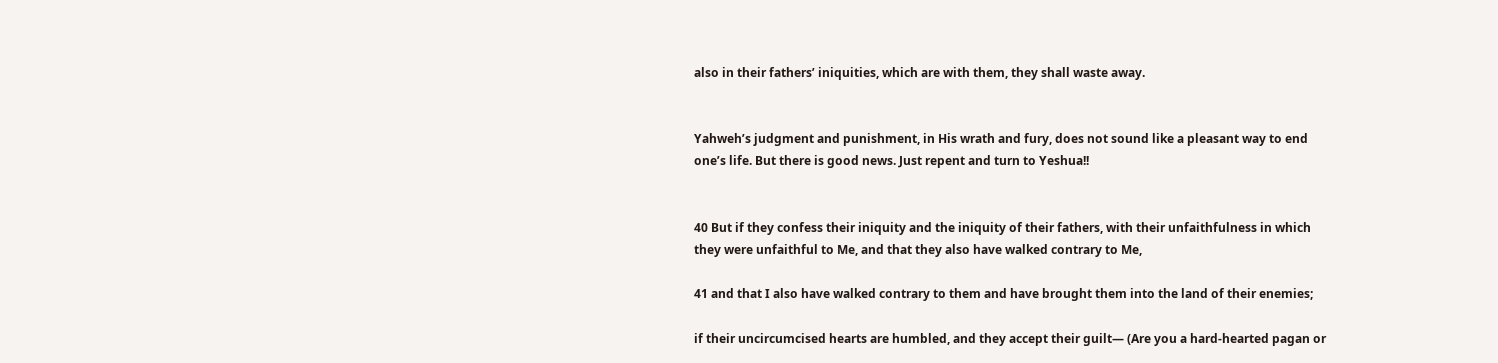also in their fathers’ iniquities, which are with them, they shall waste away.


Yahweh’s judgment and punishment, in His wrath and fury, does not sound like a pleasant way to end one’s life. But there is good news. Just repent and turn to Yeshua!!


40 But if they confess their iniquity and the iniquity of their fathers, with their unfaithfulness in which they were unfaithful to Me, and that they also have walked contrary to Me,

41 and that I also have walked contrary to them and have brought them into the land of their enemies;

if their uncircumcised hearts are humbled, and they accept their guilt— (Are you a hard-hearted pagan or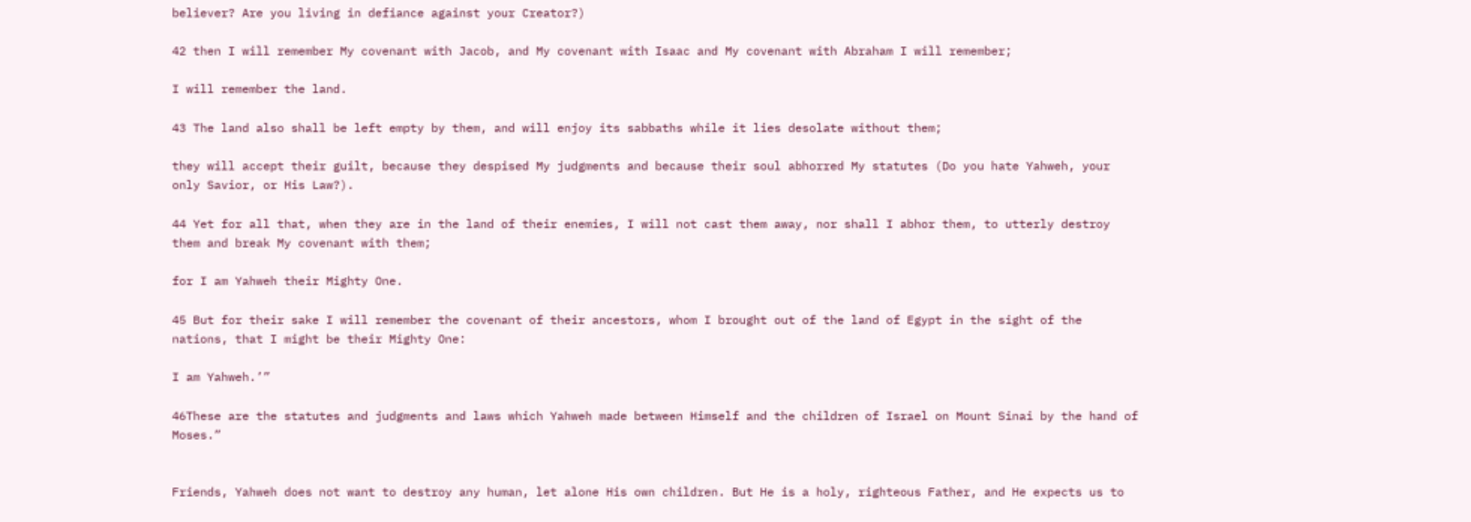believer? Are you living in defiance against your Creator?)

42 then I will remember My covenant with Jacob, and My covenant with Isaac and My covenant with Abraham I will remember;

I will remember the land.

43 The land also shall be left empty by them, and will enjoy its sabbaths while it lies desolate without them;

they will accept their guilt, because they despised My judgments and because their soul abhorred My statutes (Do you hate Yahweh, your only Savior, or His Law?).

44 Yet for all that, when they are in the land of their enemies, I will not cast them away, nor shall I abhor them, to utterly destroy them and break My covenant with them;

for I am Yahweh their Mighty One.

45 But for their sake I will remember the covenant of their ancestors, whom I brought out of the land of Egypt in the sight of the nations, that I might be their Mighty One:

I am Yahweh.’”

46These are the statutes and judgments and laws which Yahweh made between Himself and the children of Israel on Mount Sinai by the hand of Moses.”


Friends, Yahweh does not want to destroy any human, let alone His own children. But He is a holy, righteous Father, and He expects us to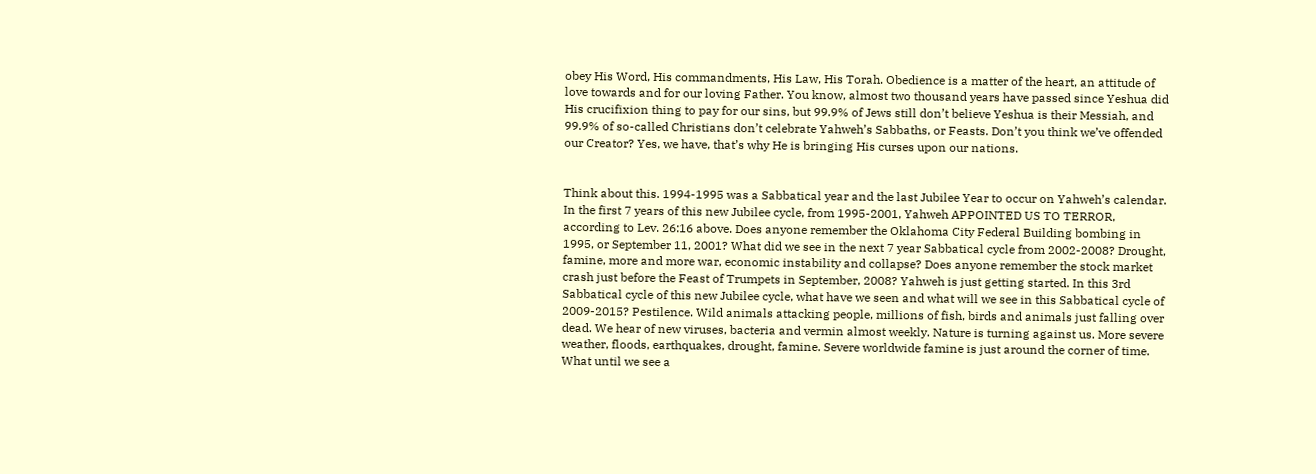obey His Word, His commandments, His Law, His Torah. Obedience is a matter of the heart, an attitude of love towards and for our loving Father. You know, almost two thousand years have passed since Yeshua did His crucifixion thing to pay for our sins, but 99.9% of Jews still don’t believe Yeshua is their Messiah, and 99.9% of so-called Christians don’t celebrate Yahweh’s Sabbaths, or Feasts. Don’t you think we’ve offended our Creator? Yes, we have, that’s why He is bringing His curses upon our nations.


Think about this. 1994-1995 was a Sabbatical year and the last Jubilee Year to occur on Yahweh’s calendar. In the first 7 years of this new Jubilee cycle, from 1995-2001, Yahweh APPOINTED US TO TERROR, according to Lev. 26:16 above. Does anyone remember the Oklahoma City Federal Building bombing in 1995, or September 11, 2001? What did we see in the next 7 year Sabbatical cycle from 2002-2008? Drought, famine, more and more war, economic instability and collapse? Does anyone remember the stock market crash just before the Feast of Trumpets in September, 2008? Yahweh is just getting started. In this 3rd Sabbatical cycle of this new Jubilee cycle, what have we seen and what will we see in this Sabbatical cycle of 2009-2015? Pestilence. Wild animals attacking people, millions of fish, birds and animals just falling over dead. We hear of new viruses, bacteria and vermin almost weekly. Nature is turning against us. More severe weather, floods, earthquakes, drought, famine. Severe worldwide famine is just around the corner of time. What until we see a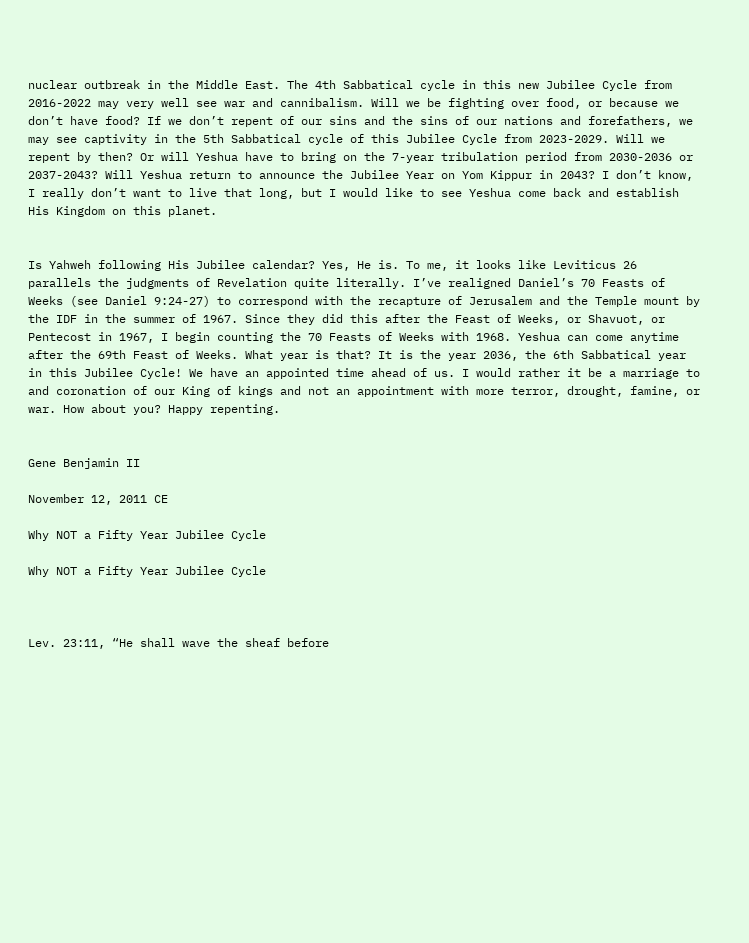nuclear outbreak in the Middle East. The 4th Sabbatical cycle in this new Jubilee Cycle from 2016-2022 may very well see war and cannibalism. Will we be fighting over food, or because we don’t have food? If we don’t repent of our sins and the sins of our nations and forefathers, we may see captivity in the 5th Sabbatical cycle of this Jubilee Cycle from 2023-2029. Will we repent by then? Or will Yeshua have to bring on the 7-year tribulation period from 2030-2036 or 2037-2043? Will Yeshua return to announce the Jubilee Year on Yom Kippur in 2043? I don’t know, I really don’t want to live that long, but I would like to see Yeshua come back and establish His Kingdom on this planet.


Is Yahweh following His Jubilee calendar? Yes, He is. To me, it looks like Leviticus 26 parallels the judgments of Revelation quite literally. I’ve realigned Daniel’s 70 Feasts of Weeks (see Daniel 9:24-27) to correspond with the recapture of Jerusalem and the Temple mount by the IDF in the summer of 1967. Since they did this after the Feast of Weeks, or Shavuot, or Pentecost in 1967, I begin counting the 70 Feasts of Weeks with 1968. Yeshua can come anytime after the 69th Feast of Weeks. What year is that? It is the year 2036, the 6th Sabbatical year in this Jubilee Cycle! We have an appointed time ahead of us. I would rather it be a marriage to and coronation of our King of kings and not an appointment with more terror, drought, famine, or war. How about you? Happy repenting.


Gene Benjamin II

November 12, 2011 CE

Why NOT a Fifty Year Jubilee Cycle

Why NOT a Fifty Year Jubilee Cycle



Lev. 23:11, “He shall wave the sheaf before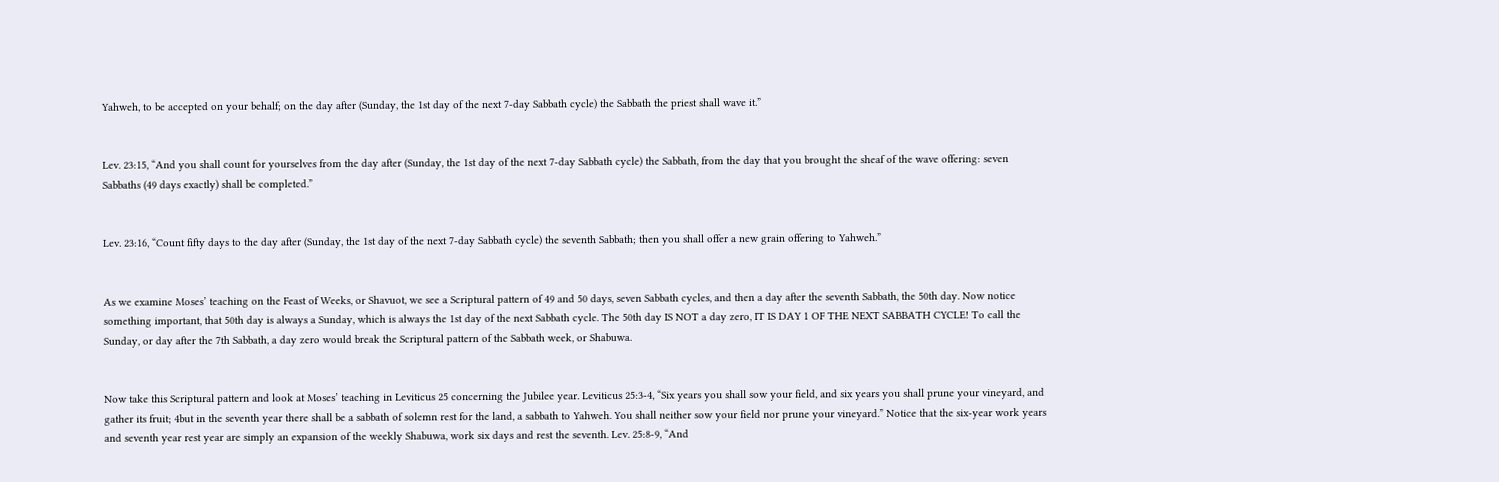Yahweh, to be accepted on your behalf; on the day after (Sunday, the 1st day of the next 7-day Sabbath cycle) the Sabbath the priest shall wave it.”


Lev. 23:15, “And you shall count for yourselves from the day after (Sunday, the 1st day of the next 7-day Sabbath cycle) the Sabbath, from the day that you brought the sheaf of the wave offering: seven Sabbaths (49 days exactly) shall be completed.”


Lev. 23:16, “Count fifty days to the day after (Sunday, the 1st day of the next 7-day Sabbath cycle) the seventh Sabbath; then you shall offer a new grain offering to Yahweh.”


As we examine Moses’ teaching on the Feast of Weeks, or Shavuot, we see a Scriptural pattern of 49 and 50 days, seven Sabbath cycles, and then a day after the seventh Sabbath, the 50th day. Now notice something important, that 50th day is always a Sunday, which is always the 1st day of the next Sabbath cycle. The 50th day IS NOT a day zero, IT IS DAY 1 OF THE NEXT SABBATH CYCLE! To call the Sunday, or day after the 7th Sabbath, a day zero would break the Scriptural pattern of the Sabbath week, or Shabuwa.


Now take this Scriptural pattern and look at Moses’ teaching in Leviticus 25 concerning the Jubilee year. Leviticus 25:3-4, “Six years you shall sow your field, and six years you shall prune your vineyard, and gather its fruit; 4but in the seventh year there shall be a sabbath of solemn rest for the land, a sabbath to Yahweh. You shall neither sow your field nor prune your vineyard.” Notice that the six-year work years and seventh year rest year are simply an expansion of the weekly Shabuwa, work six days and rest the seventh. Lev. 25:8-9, “And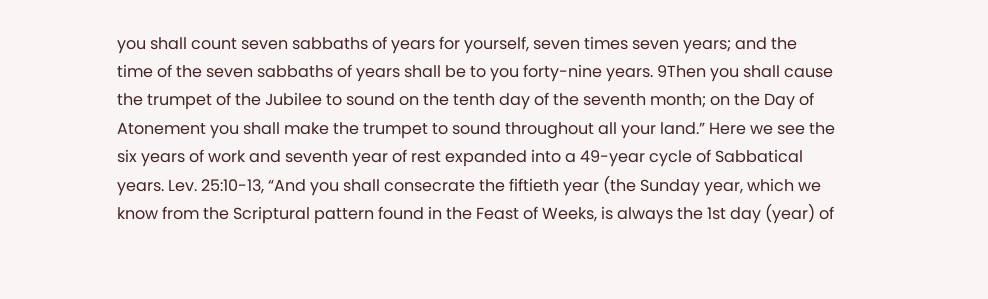you shall count seven sabbaths of years for yourself, seven times seven years; and the time of the seven sabbaths of years shall be to you forty-nine years. 9Then you shall cause the trumpet of the Jubilee to sound on the tenth day of the seventh month; on the Day of Atonement you shall make the trumpet to sound throughout all your land.” Here we see the six years of work and seventh year of rest expanded into a 49-year cycle of Sabbatical years. Lev. 25:10-13, “And you shall consecrate the fiftieth year (the Sunday year, which we know from the Scriptural pattern found in the Feast of Weeks, is always the 1st day (year) of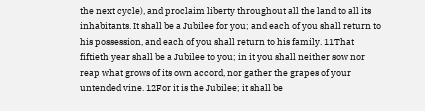the next cycle), and proclaim liberty throughout all the land to all its inhabitants. It shall be a Jubilee for you; and each of you shall return to his possession, and each of you shall return to his family. 11That fiftieth year shall be a Jubilee to you; in it you shall neither sow nor reap what grows of its own accord, nor gather the grapes of your untended vine. 12For it is the Jubilee; it shall be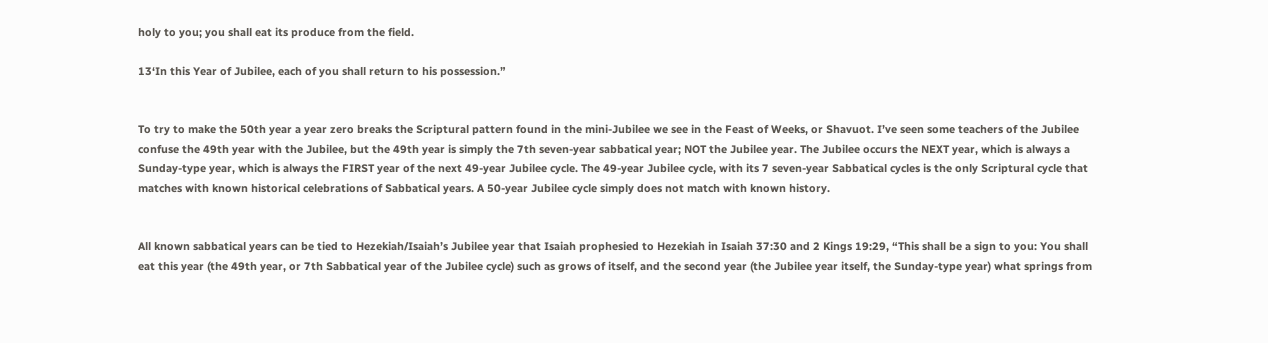holy to you; you shall eat its produce from the field.

13‘In this Year of Jubilee, each of you shall return to his possession.”


To try to make the 50th year a year zero breaks the Scriptural pattern found in the mini-Jubilee we see in the Feast of Weeks, or Shavuot. I’ve seen some teachers of the Jubilee confuse the 49th year with the Jubilee, but the 49th year is simply the 7th seven-year sabbatical year; NOT the Jubilee year. The Jubilee occurs the NEXT year, which is always a Sunday-type year, which is always the FIRST year of the next 49-year Jubilee cycle. The 49-year Jubilee cycle, with its 7 seven-year Sabbatical cycles is the only Scriptural cycle that matches with known historical celebrations of Sabbatical years. A 50-year Jubilee cycle simply does not match with known history.


All known sabbatical years can be tied to Hezekiah/Isaiah’s Jubilee year that Isaiah prophesied to Hezekiah in Isaiah 37:30 and 2 Kings 19:29, “This shall be a sign to you: You shall eat this year (the 49th year, or 7th Sabbatical year of the Jubilee cycle) such as grows of itself, and the second year (the Jubilee year itself, the Sunday-type year) what springs from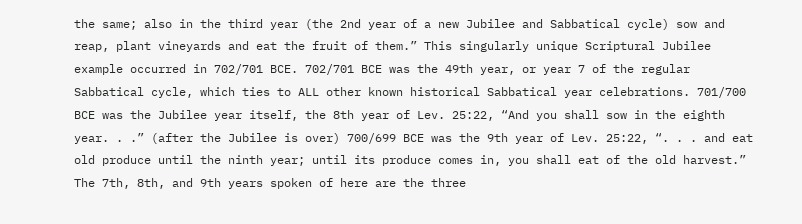the same; also in the third year (the 2nd year of a new Jubilee and Sabbatical cycle) sow and reap, plant vineyards and eat the fruit of them.” This singularly unique Scriptural Jubilee example occurred in 702/701 BCE. 702/701 BCE was the 49th year, or year 7 of the regular Sabbatical cycle, which ties to ALL other known historical Sabbatical year celebrations. 701/700 BCE was the Jubilee year itself, the 8th year of Lev. 25:22, “And you shall sow in the eighth year. . .” (after the Jubilee is over) 700/699 BCE was the 9th year of Lev. 25:22, “. . . and eat old produce until the ninth year; until its produce comes in, you shall eat of the old harvest.” The 7th, 8th, and 9th years spoken of here are the three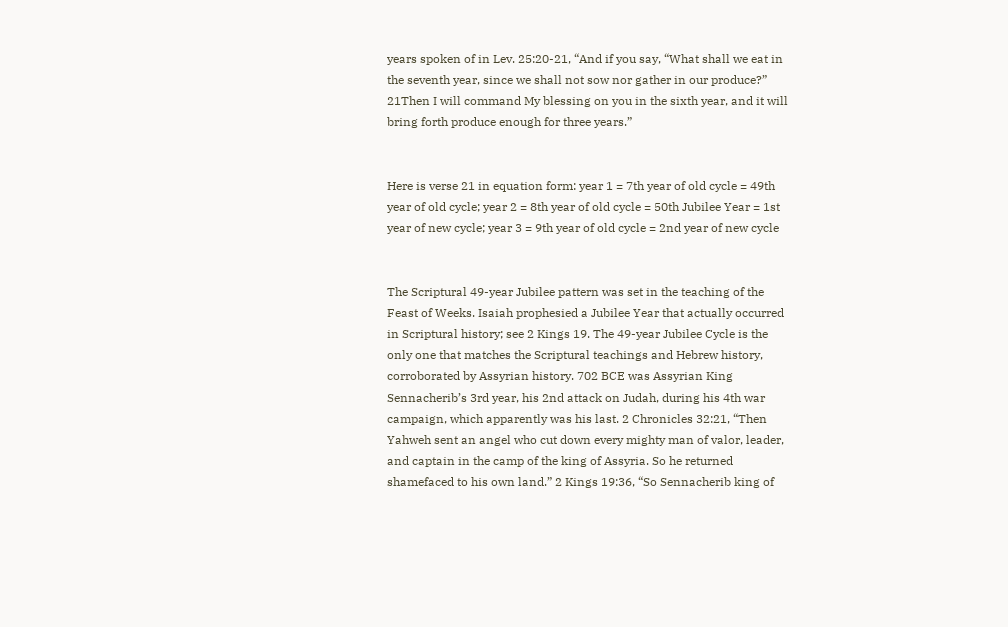years spoken of in Lev. 25:20-21, “And if you say, “What shall we eat in the seventh year, since we shall not sow nor gather in our produce?” 21Then I will command My blessing on you in the sixth year, and it will bring forth produce enough for three years.”


Here is verse 21 in equation form: year 1 = 7th year of old cycle = 49th year of old cycle; year 2 = 8th year of old cycle = 50th Jubilee Year = 1st year of new cycle; year 3 = 9th year of old cycle = 2nd year of new cycle


The Scriptural 49-year Jubilee pattern was set in the teaching of the Feast of Weeks. Isaiah prophesied a Jubilee Year that actually occurred in Scriptural history; see 2 Kings 19. The 49-year Jubilee Cycle is the only one that matches the Scriptural teachings and Hebrew history, corroborated by Assyrian history. 702 BCE was Assyrian King Sennacherib’s 3rd year, his 2nd attack on Judah, during his 4th war campaign, which apparently was his last. 2 Chronicles 32:21, “Then Yahweh sent an angel who cut down every mighty man of valor, leader, and captain in the camp of the king of Assyria. So he returned shamefaced to his own land.” 2 Kings 19:36, “So Sennacherib king of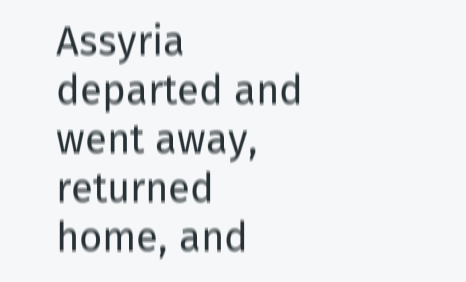Assyria departed and went away, returned home, and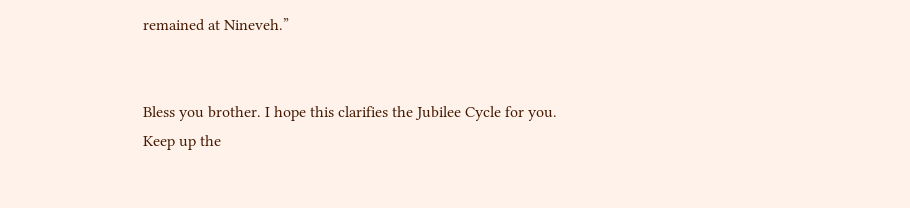remained at Nineveh.”


Bless you brother. I hope this clarifies the Jubilee Cycle for you. Keep up the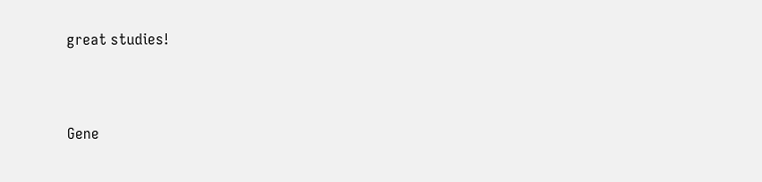great studies!


Gene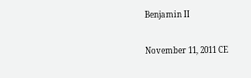Benjamin II

November 11, 2011 CE